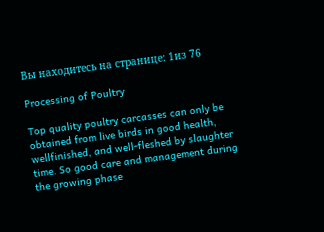Вы находитесь на странице: 1из 76

Processing of Poultry

Top quality poultry carcasses can only be obtained from live birds in good health, wellfinished, and well-fleshed by slaughter time. So good care and management during the growing phase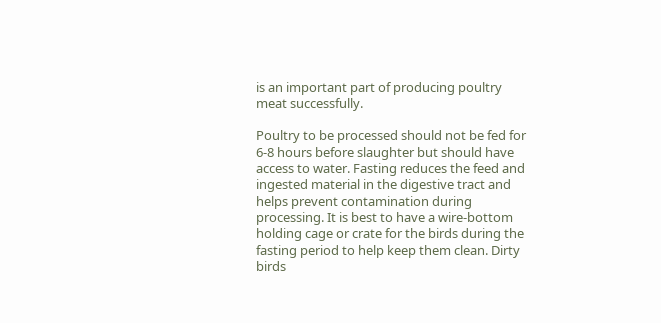is an important part of producing poultry meat successfully.

Poultry to be processed should not be fed for 6-8 hours before slaughter but should have access to water. Fasting reduces the feed and ingested material in the digestive tract and helps prevent contamination during processing. It is best to have a wire-bottom holding cage or crate for the birds during the fasting period to help keep them clean. Dirty birds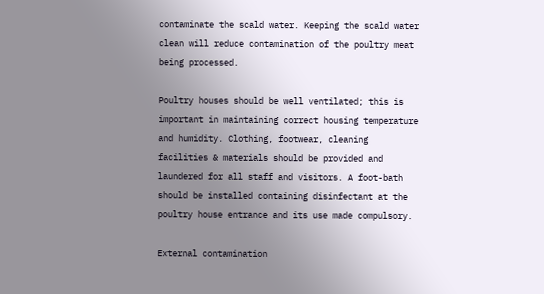contaminate the scald water. Keeping the scald water clean will reduce contamination of the poultry meat being processed.

Poultry houses should be well ventilated; this is important in maintaining correct housing temperature and humidity. Clothing, footwear, cleaning facilities & materials should be provided and laundered for all staff and visitors. A foot-bath should be installed containing disinfectant at the poultry house entrance and its use made compulsory.

External contamination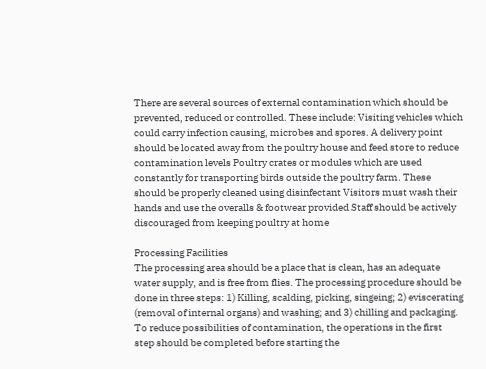There are several sources of external contamination which should be prevented, reduced or controlled. These include: Visiting vehicles which could carry infection causing, microbes and spores. A delivery point should be located away from the poultry house and feed store to reduce contamination levels Poultry crates or modules which are used constantly for transporting birds outside the poultry farm. These should be properly cleaned using disinfectant Visitors must wash their hands and use the overalls & footwear provided Staff should be actively discouraged from keeping poultry at home

Processing Facilities
The processing area should be a place that is clean, has an adequate water supply, and is free from flies. The processing procedure should be done in three steps: 1) Killing, scalding, picking, singeing; 2) eviscerating (removal of internal organs) and washing; and 3) chilling and packaging. To reduce possibilities of contamination, the operations in the first step should be completed before starting the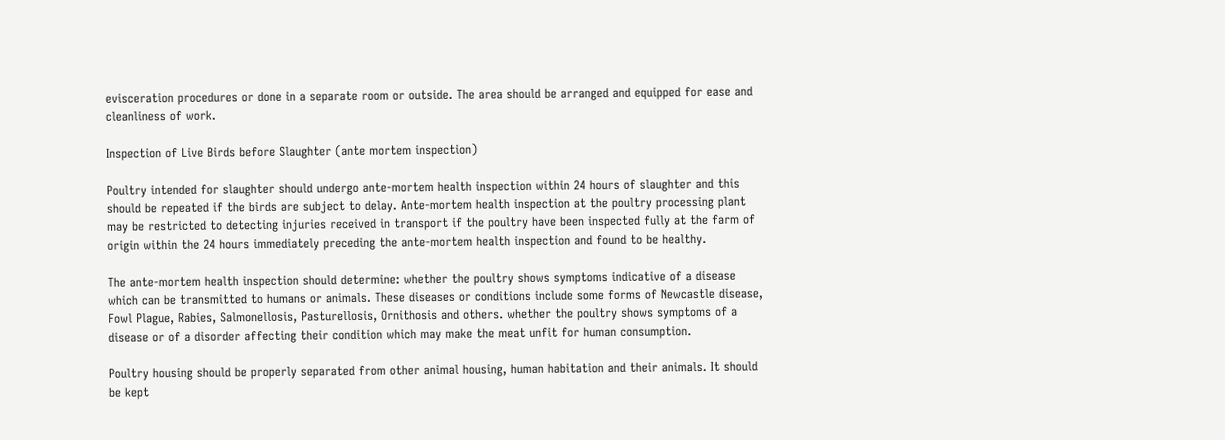evisceration procedures or done in a separate room or outside. The area should be arranged and equipped for ease and cleanliness of work.

Inspection of Live Birds before Slaughter (ante mortem inspection)

Poultry intended for slaughter should undergo ante-mortem health inspection within 24 hours of slaughter and this should be repeated if the birds are subject to delay. Ante-mortem health inspection at the poultry processing plant may be restricted to detecting injuries received in transport if the poultry have been inspected fully at the farm of origin within the 24 hours immediately preceding the ante-mortem health inspection and found to be healthy.

The ante-mortem health inspection should determine: whether the poultry shows symptoms indicative of a disease which can be transmitted to humans or animals. These diseases or conditions include some forms of Newcastle disease, Fowl Plague, Rabies, Salmonellosis, Pasturellosis, Ornithosis and others. whether the poultry shows symptoms of a disease or of a disorder affecting their condition which may make the meat unfit for human consumption.

Poultry housing should be properly separated from other animal housing, human habitation and their animals. It should be kept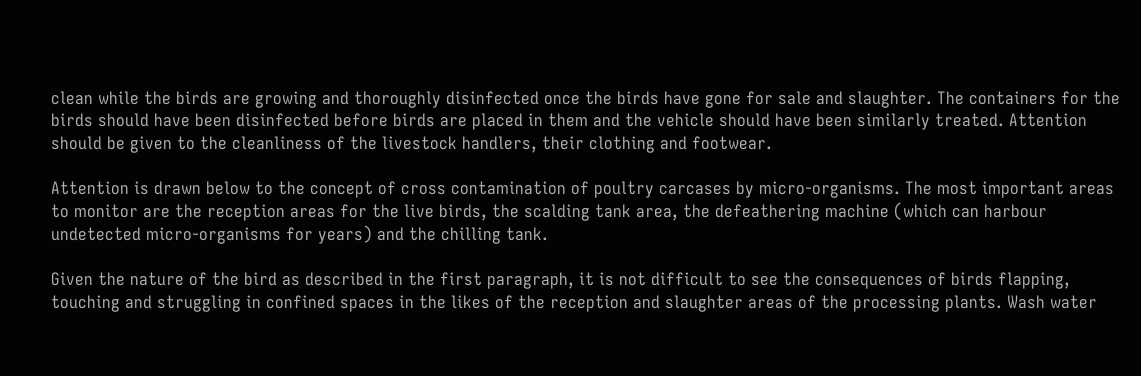clean while the birds are growing and thoroughly disinfected once the birds have gone for sale and slaughter. The containers for the birds should have been disinfected before birds are placed in them and the vehicle should have been similarly treated. Attention should be given to the cleanliness of the livestock handlers, their clothing and footwear.

Attention is drawn below to the concept of cross contamination of poultry carcases by micro-organisms. The most important areas to monitor are the reception areas for the live birds, the scalding tank area, the defeathering machine (which can harbour undetected micro-organisms for years) and the chilling tank.

Given the nature of the bird as described in the first paragraph, it is not difficult to see the consequences of birds flapping, touching and struggling in confined spaces in the likes of the reception and slaughter areas of the processing plants. Wash water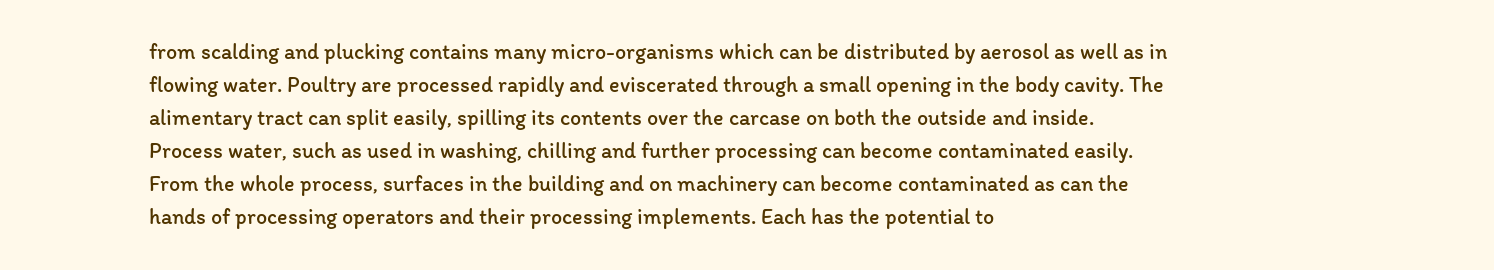from scalding and plucking contains many micro-organisms which can be distributed by aerosol as well as in flowing water. Poultry are processed rapidly and eviscerated through a small opening in the body cavity. The alimentary tract can split easily, spilling its contents over the carcase on both the outside and inside. Process water, such as used in washing, chilling and further processing can become contaminated easily. From the whole process, surfaces in the building and on machinery can become contaminated as can the hands of processing operators and their processing implements. Each has the potential to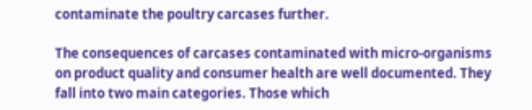contaminate the poultry carcases further.

The consequences of carcases contaminated with micro-organisms on product quality and consumer health are well documented. They fall into two main categories. Those which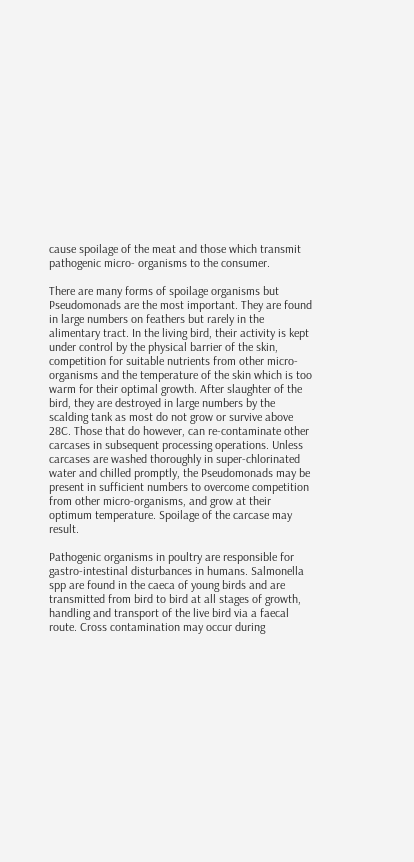cause spoilage of the meat and those which transmit pathogenic micro- organisms to the consumer.

There are many forms of spoilage organisms but Pseudomonads are the most important. They are found in large numbers on feathers but rarely in the alimentary tract. In the living bird, their activity is kept under control by the physical barrier of the skin, competition for suitable nutrients from other micro-organisms and the temperature of the skin which is too warm for their optimal growth. After slaughter of the bird, they are destroyed in large numbers by the scalding tank as most do not grow or survive above 28C. Those that do however, can re-contaminate other carcases in subsequent processing operations. Unless carcases are washed thoroughly in super-chlorinated water and chilled promptly, the Pseudomonads may be present in sufficient numbers to overcome competition from other micro-organisms, and grow at their optimum temperature. Spoilage of the carcase may result.

Pathogenic organisms in poultry are responsible for gastro-intestinal disturbances in humans. Salmonella spp are found in the caeca of young birds and are transmitted from bird to bird at all stages of growth, handling and transport of the live bird via a faecal route. Cross contamination may occur during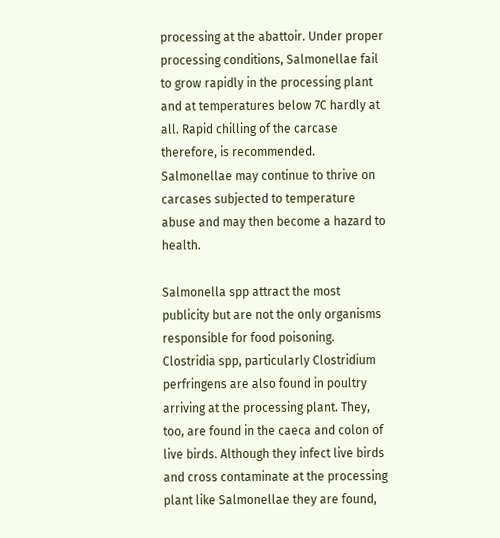processing at the abattoir. Under proper processing conditions, Salmonellae fail to grow rapidly in the processing plant and at temperatures below 7C hardly at all. Rapid chilling of the carcase therefore, is recommended. Salmonellae may continue to thrive on carcases subjected to temperature abuse and may then become a hazard to health.

Salmonella spp attract the most publicity but are not the only organisms responsible for food poisoning. Clostridia spp, particularly Clostridium perfringens are also found in poultry arriving at the processing plant. They, too, are found in the caeca and colon of live birds. Although they infect live birds and cross contaminate at the processing plant like Salmonellae they are found,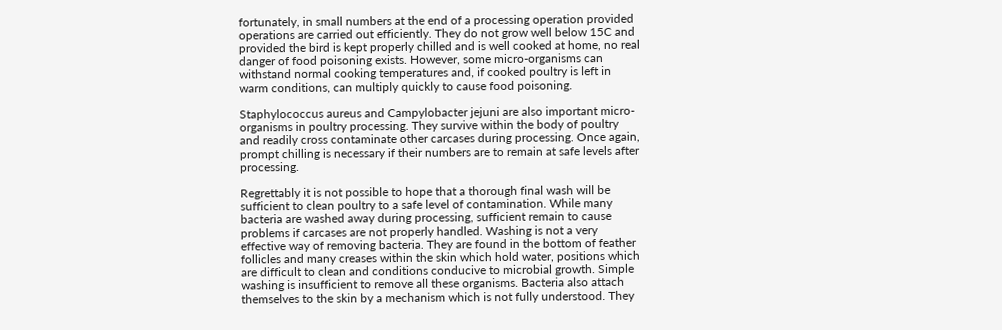fortunately, in small numbers at the end of a processing operation provided operations are carried out efficiently. They do not grow well below 15C and provided the bird is kept properly chilled and is well cooked at home, no real danger of food poisoning exists. However, some micro-organisms can withstand normal cooking temperatures and, if cooked poultry is left in warm conditions, can multiply quickly to cause food poisoning.

Staphylococcus aureus and Campylobacter jejuni are also important micro-organisms in poultry processing. They survive within the body of poultry and readily cross contaminate other carcases during processing. Once again, prompt chilling is necessary if their numbers are to remain at safe levels after processing.

Regrettably it is not possible to hope that a thorough final wash will be sufficient to clean poultry to a safe level of contamination. While many bacteria are washed away during processing, sufficient remain to cause problems if carcases are not properly handled. Washing is not a very effective way of removing bacteria. They are found in the bottom of feather follicles and many creases within the skin which hold water, positions which are difficult to clean and conditions conducive to microbial growth. Simple washing is insufficient to remove all these organisms. Bacteria also attach themselves to the skin by a mechanism which is not fully understood. They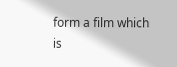form a film which is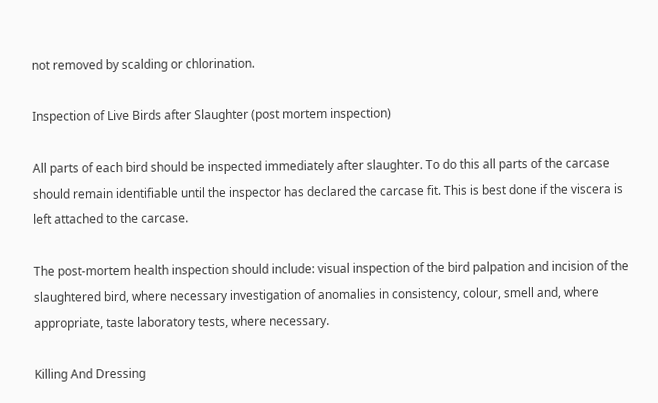not removed by scalding or chlorination.

Inspection of Live Birds after Slaughter (post mortem inspection)

All parts of each bird should be inspected immediately after slaughter. To do this all parts of the carcase should remain identifiable until the inspector has declared the carcase fit. This is best done if the viscera is left attached to the carcase.

The post-mortem health inspection should include: visual inspection of the bird palpation and incision of the slaughtered bird, where necessary investigation of anomalies in consistency, colour, smell and, where appropriate, taste laboratory tests, where necessary.

Killing And Dressing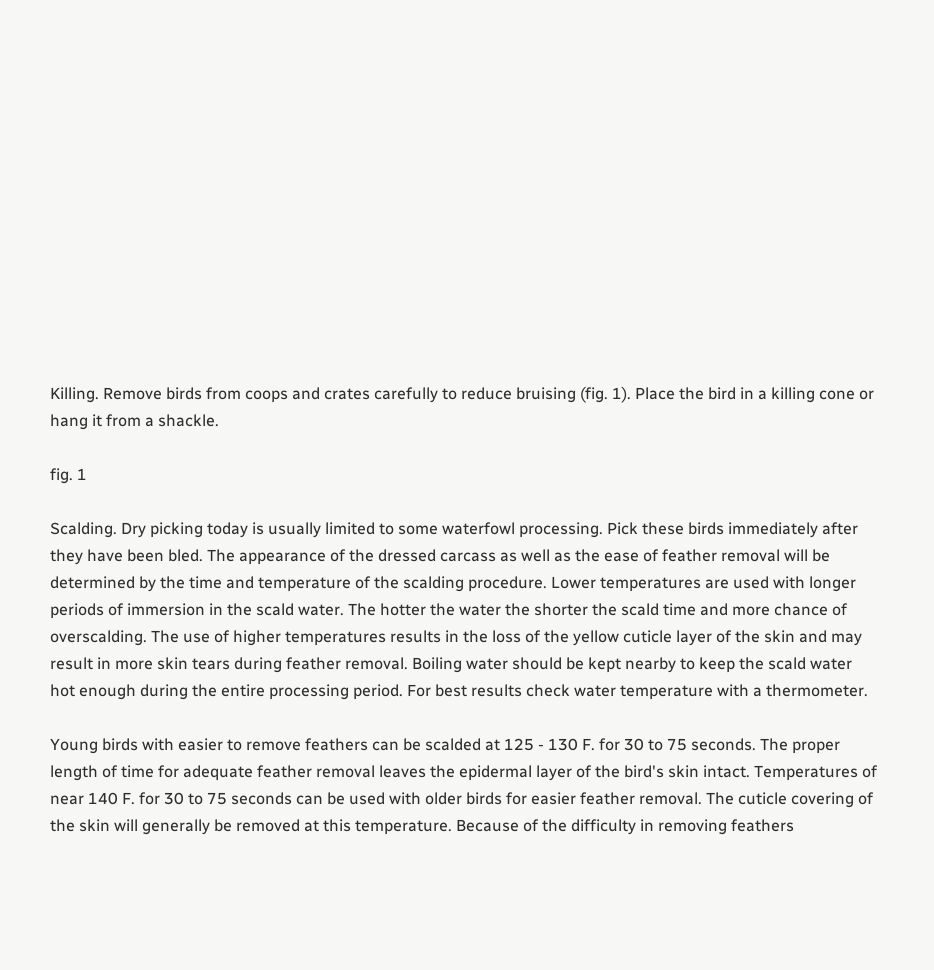Killing. Remove birds from coops and crates carefully to reduce bruising (fig. 1). Place the bird in a killing cone or hang it from a shackle.

fig. 1

Scalding. Dry picking today is usually limited to some waterfowl processing. Pick these birds immediately after they have been bled. The appearance of the dressed carcass as well as the ease of feather removal will be determined by the time and temperature of the scalding procedure. Lower temperatures are used with longer periods of immersion in the scald water. The hotter the water the shorter the scald time and more chance of overscalding. The use of higher temperatures results in the loss of the yellow cuticle layer of the skin and may result in more skin tears during feather removal. Boiling water should be kept nearby to keep the scald water hot enough during the entire processing period. For best results check water temperature with a thermometer.

Young birds with easier to remove feathers can be scalded at 125 - 130 F. for 30 to 75 seconds. The proper length of time for adequate feather removal leaves the epidermal layer of the bird's skin intact. Temperatures of near 140 F. for 30 to 75 seconds can be used with older birds for easier feather removal. The cuticle covering of the skin will generally be removed at this temperature. Because of the difficulty in removing feathers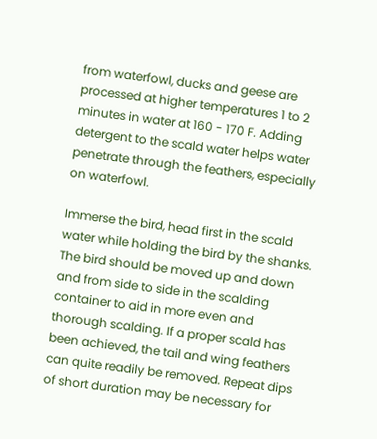from waterfowl, ducks and geese are processed at higher temperatures 1 to 2 minutes in water at 160 - 170 F. Adding detergent to the scald water helps water penetrate through the feathers, especially on waterfowl.

Immerse the bird, head first in the scald water while holding the bird by the shanks. The bird should be moved up and down and from side to side in the scalding container to aid in more even and thorough scalding. If a proper scald has been achieved, the tail and wing feathers can quite readily be removed. Repeat dips of short duration may be necessary for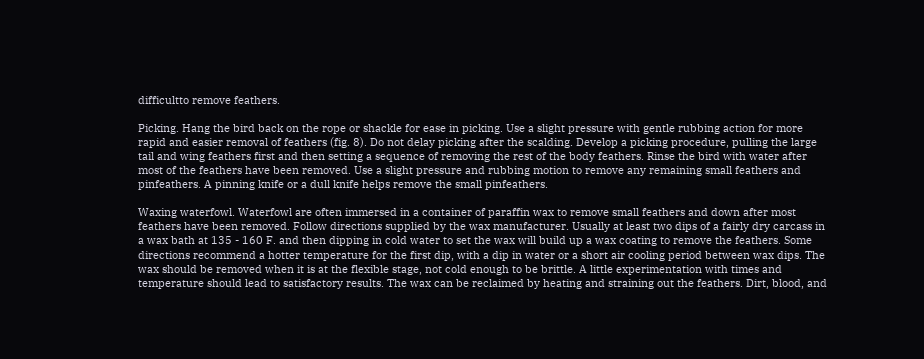difficultto remove feathers.

Picking. Hang the bird back on the rope or shackle for ease in picking. Use a slight pressure with gentle rubbing action for more rapid and easier removal of feathers (fig. 8). Do not delay picking after the scalding. Develop a picking procedure, pulling the large tail and wing feathers first and then setting a sequence of removing the rest of the body feathers. Rinse the bird with water after most of the feathers have been removed. Use a slight pressure and rubbing motion to remove any remaining small feathers and pinfeathers. A pinning knife or a dull knife helps remove the small pinfeathers.

Waxing waterfowl. Waterfowl are often immersed in a container of paraffin wax to remove small feathers and down after most feathers have been removed. Follow directions supplied by the wax manufacturer. Usually at least two dips of a fairly dry carcass in a wax bath at 135 - 160 F. and then dipping in cold water to set the wax will build up a wax coating to remove the feathers. Some directions recommend a hotter temperature for the first dip, with a dip in water or a short air cooling period between wax dips. The wax should be removed when it is at the flexible stage, not cold enough to be brittle. A little experimentation with times and temperature should lead to satisfactory results. The wax can be reclaimed by heating and straining out the feathers. Dirt, blood, and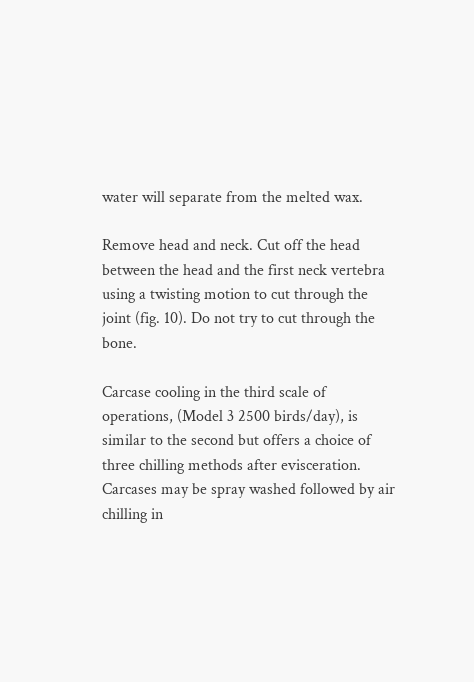water will separate from the melted wax.

Remove head and neck. Cut off the head between the head and the first neck vertebra using a twisting motion to cut through the joint (fig. 10). Do not try to cut through the bone.

Carcase cooling in the third scale of operations, (Model 3 2500 birds/day), is similar to the second but offers a choice of three chilling methods after evisceration. Carcases may be spray washed followed by air chilling in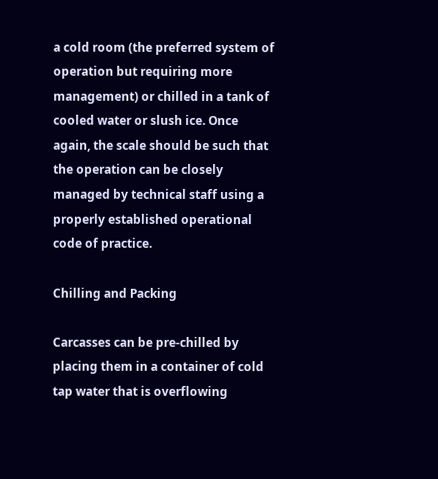a cold room (the preferred system of operation but requiring more management) or chilled in a tank of cooled water or slush ice. Once again, the scale should be such that the operation can be closely managed by technical staff using a properly established operational code of practice.

Chilling and Packing

Carcasses can be pre-chilled by placing them in a container of cold tap water that is overflowing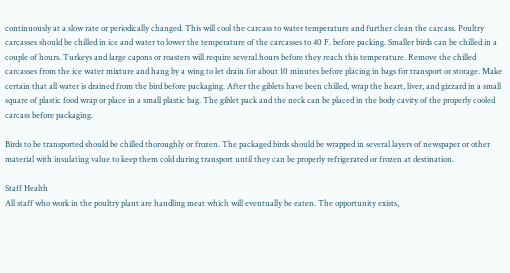continuously at a slow rate or periodically changed. This will cool the carcass to water temperature and further clean the carcass. Poultry carcasses should be chilled in ice and water to lower the temperature of the carcasses to 40 F. before packing. Smaller birds can be chilled in a couple of hours. Turkeys and large capons or roasters will require several hours before they reach this temperature. Remove the chilled carcasses from the ice water mixture and hang by a wing to let drain for about 10 minutes before placing in bags for transport or storage. Make certain that all water is drained from the bird before packaging. After the giblets have been chilled, wrap the heart, liver, and gizzard in a small square of plastic food wrap or place in a small plastic bag. The giblet pack and the neck can be placed in the body cavity of the properly cooled carcass before packaging.

Birds to be transported should be chilled thoroughly or frozen. The packaged birds should be wrapped in several layers of newspaper or other material with insulating value to keep them cold during transport until they can be properly refrigerated or frozen at destination.

Staff Health
All staff who work in the poultry plant are handling meat which will eventually be eaten. The opportunity exists,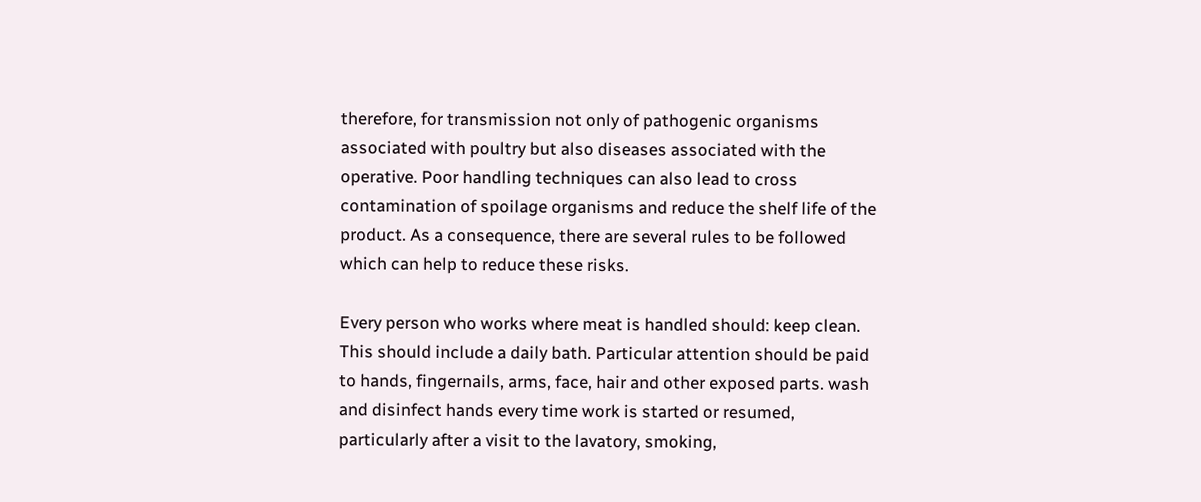therefore, for transmission not only of pathogenic organisms associated with poultry but also diseases associated with the operative. Poor handling techniques can also lead to cross contamination of spoilage organisms and reduce the shelf life of the product. As a consequence, there are several rules to be followed which can help to reduce these risks.

Every person who works where meat is handled should: keep clean. This should include a daily bath. Particular attention should be paid to hands, fingernails, arms, face, hair and other exposed parts. wash and disinfect hands every time work is started or resumed, particularly after a visit to the lavatory, smoking,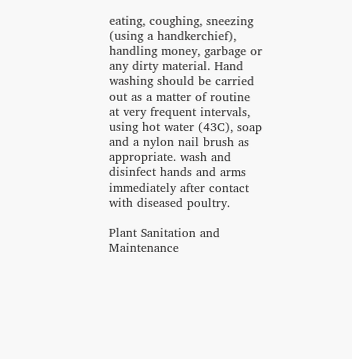eating, coughing, sneezing (using a handkerchief), handling money, garbage or any dirty material. Hand washing should be carried out as a matter of routine at very frequent intervals, using hot water (43C), soap and a nylon nail brush as appropriate. wash and disinfect hands and arms immediately after contact with diseased poultry.

Plant Sanitation and Maintenance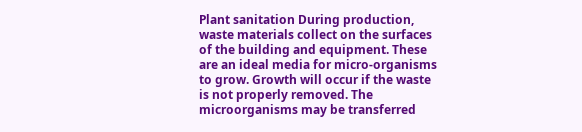Plant sanitation During production, waste materials collect on the surfaces of the building and equipment. These are an ideal media for micro-organisms to grow. Growth will occur if the waste is not properly removed. The microorganisms may be transferred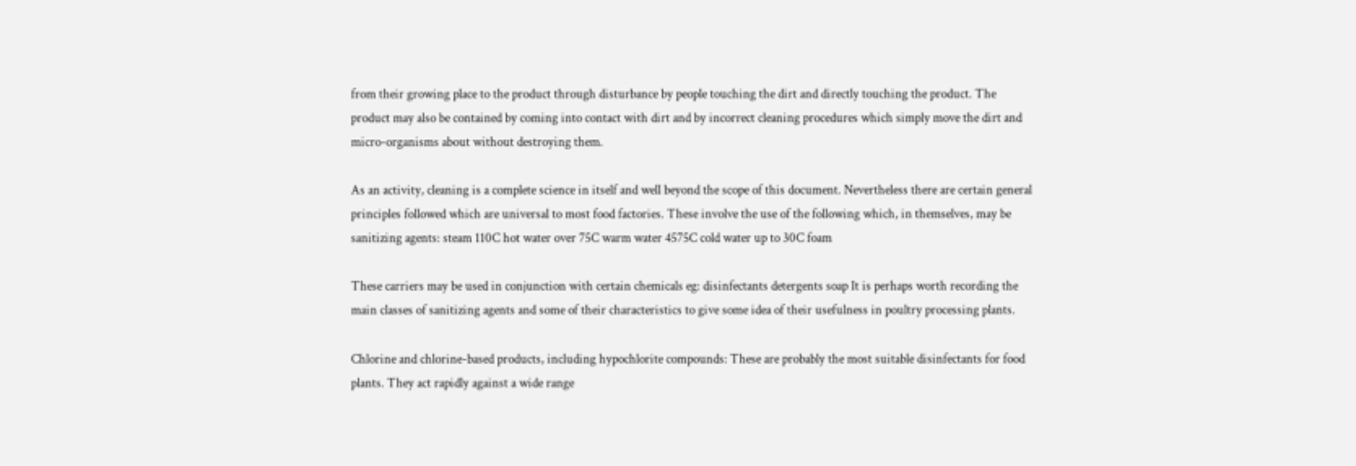from their growing place to the product through disturbance by people touching the dirt and directly touching the product. The product may also be contained by coming into contact with dirt and by incorrect cleaning procedures which simply move the dirt and micro-organisms about without destroying them.

As an activity, cleaning is a complete science in itself and well beyond the scope of this document. Nevertheless there are certain general principles followed which are universal to most food factories. These involve the use of the following which, in themselves, may be sanitizing agents: steam 110C hot water over 75C warm water 4575C cold water up to 30C foam

These carriers may be used in conjunction with certain chemicals eg: disinfectants detergents soap It is perhaps worth recording the main classes of sanitizing agents and some of their characteristics to give some idea of their usefulness in poultry processing plants.

Chlorine and chlorine-based products, including hypochlorite compounds: These are probably the most suitable disinfectants for food plants. They act rapidly against a wide range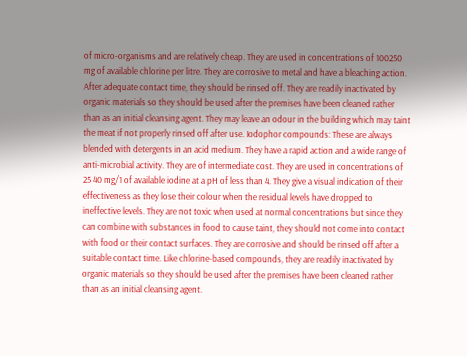of micro-organisms and are relatively cheap. They are used in concentrations of 100250 mg of available chlorine per litre. They are corrosive to metal and have a bleaching action. After adequate contact time, they should be rinsed off. They are readily inactivated by organic materials so they should be used after the premises have been cleaned rather than as an initial cleansing agent. They may leave an odour in the building which may taint the meat if not properly rinsed off after use. Iodophor compounds: These are always blended with detergents in an acid medium. They have a rapid action and a wide range of anti-microbial activity. They are of intermediate cost. They are used in concentrations of 25 40 mg/1 of available iodine at a pH of less than 4. They give a visual indication of their effectiveness as they lose their colour when the residual levels have dropped to ineffective levels. They are not toxic when used at normal concentrations but since they can combine with substances in food to cause taint, they should not come into contact with food or their contact surfaces. They are corrosive and should be rinsed off after a suitable contact time. Like chlorine-based compounds, they are readily inactivated by organic materials so they should be used after the premises have been cleaned rather than as an initial cleansing agent.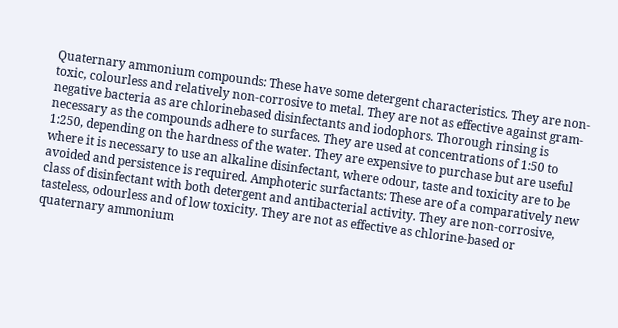Quaternary ammonium compounds: These have some detergent characteristics. They are non-toxic, colourless and relatively non-corrosive to metal. They are not as effective against gram-negative bacteria as are chlorinebased disinfectants and iodophors. Thorough rinsing is necessary as the compounds adhere to surfaces. They are used at concentrations of 1:50 to 1:250, depending on the hardness of the water. They are expensive to purchase but are useful where it is necessary to use an alkaline disinfectant, where odour, taste and toxicity are to be avoided and persistence is required. Amphoteric surfactants: These are of a comparatively new class of disinfectant with both detergent and antibacterial activity. They are non-corrosive, tasteless, odourless and of low toxicity. They are not as effective as chlorine-based or quaternary ammonium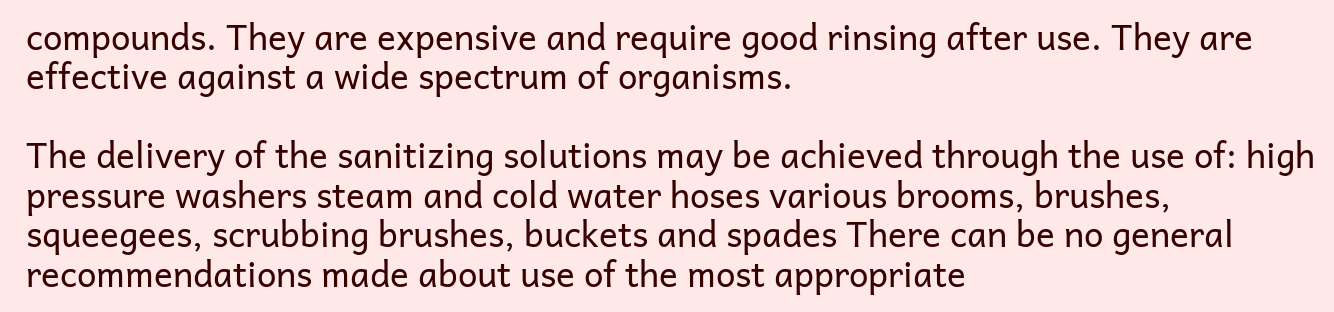compounds. They are expensive and require good rinsing after use. They are effective against a wide spectrum of organisms.

The delivery of the sanitizing solutions may be achieved through the use of: high pressure washers steam and cold water hoses various brooms, brushes, squeegees, scrubbing brushes, buckets and spades There can be no general recommendations made about use of the most appropriate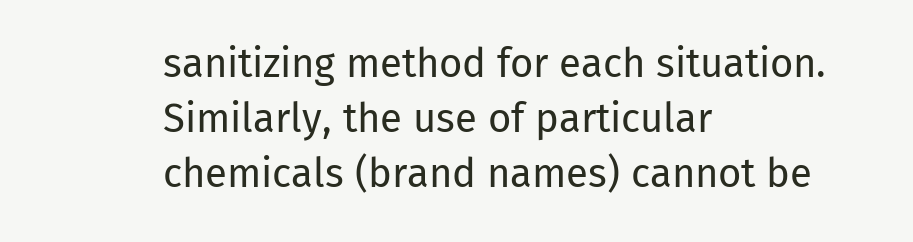sanitizing method for each situation. Similarly, the use of particular chemicals (brand names) cannot be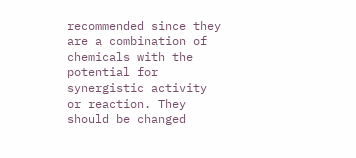recommended since they are a combination of chemicals with the potential for synergistic activity or reaction. They should be changed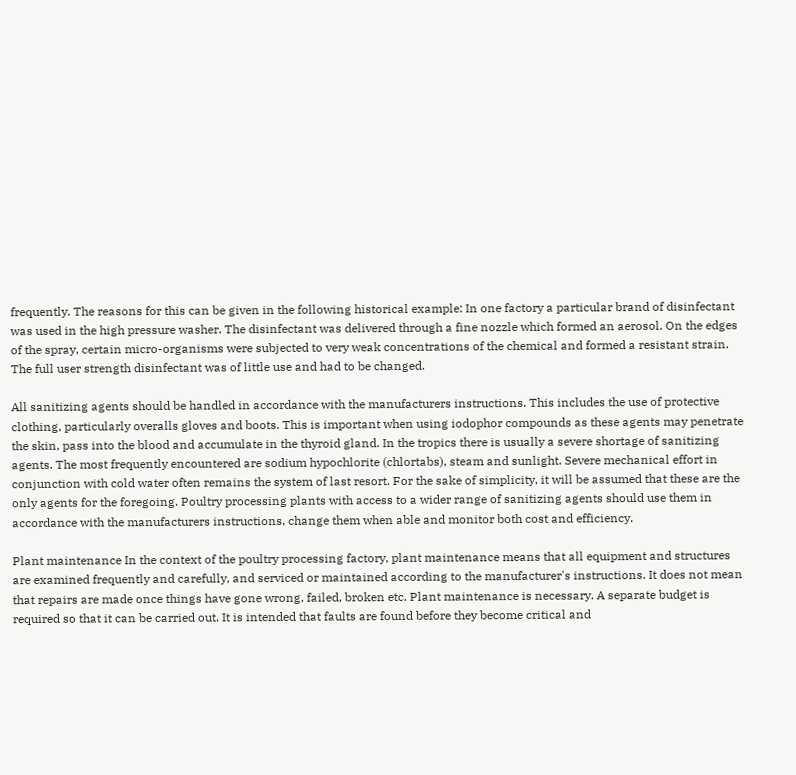frequently. The reasons for this can be given in the following historical example: In one factory a particular brand of disinfectant was used in the high pressure washer. The disinfectant was delivered through a fine nozzle which formed an aerosol. On the edges of the spray, certain micro-organisms were subjected to very weak concentrations of the chemical and formed a resistant strain. The full user strength disinfectant was of little use and had to be changed.

All sanitizing agents should be handled in accordance with the manufacturers instructions. This includes the use of protective clothing, particularly overalls gloves and boots. This is important when using iodophor compounds as these agents may penetrate the skin, pass into the blood and accumulate in the thyroid gland. In the tropics there is usually a severe shortage of sanitizing agents. The most frequently encountered are sodium hypochlorite (chlortabs), steam and sunlight. Severe mechanical effort in conjunction with cold water often remains the system of last resort. For the sake of simplicity, it will be assumed that these are the only agents for the foregoing. Poultry processing plants with access to a wider range of sanitizing agents should use them in accordance with the manufacturers instructions, change them when able and monitor both cost and efficiency.

Plant maintenance In the context of the poultry processing factory, plant maintenance means that all equipment and structures are examined frequently and carefully, and serviced or maintained according to the manufacturer's instructions. It does not mean that repairs are made once things have gone wrong, failed, broken etc. Plant maintenance is necessary. A separate budget is required so that it can be carried out. It is intended that faults are found before they become critical and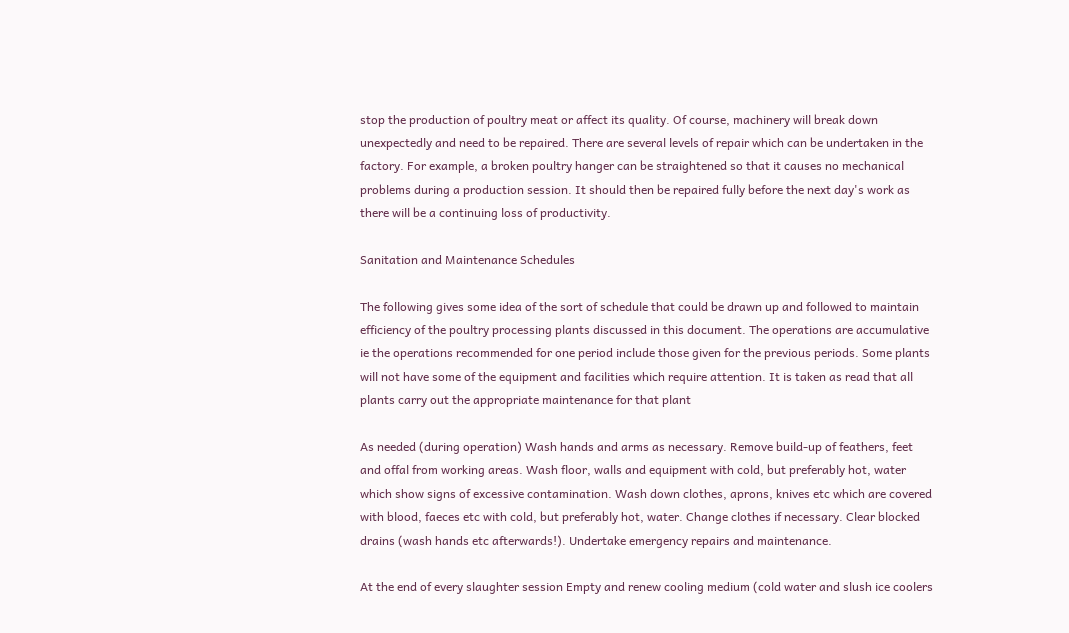stop the production of poultry meat or affect its quality. Of course, machinery will break down unexpectedly and need to be repaired. There are several levels of repair which can be undertaken in the factory. For example, a broken poultry hanger can be straightened so that it causes no mechanical problems during a production session. It should then be repaired fully before the next day's work as there will be a continuing loss of productivity.

Sanitation and Maintenance Schedules

The following gives some idea of the sort of schedule that could be drawn up and followed to maintain efficiency of the poultry processing plants discussed in this document. The operations are accumulative ie the operations recommended for one period include those given for the previous periods. Some plants will not have some of the equipment and facilities which require attention. It is taken as read that all plants carry out the appropriate maintenance for that plant

As needed (during operation) Wash hands and arms as necessary. Remove build-up of feathers, feet and offal from working areas. Wash floor, walls and equipment with cold, but preferably hot, water which show signs of excessive contamination. Wash down clothes, aprons, knives etc which are covered with blood, faeces etc with cold, but preferably hot, water. Change clothes if necessary. Clear blocked drains (wash hands etc afterwards!). Undertake emergency repairs and maintenance.

At the end of every slaughter session Empty and renew cooling medium (cold water and slush ice coolers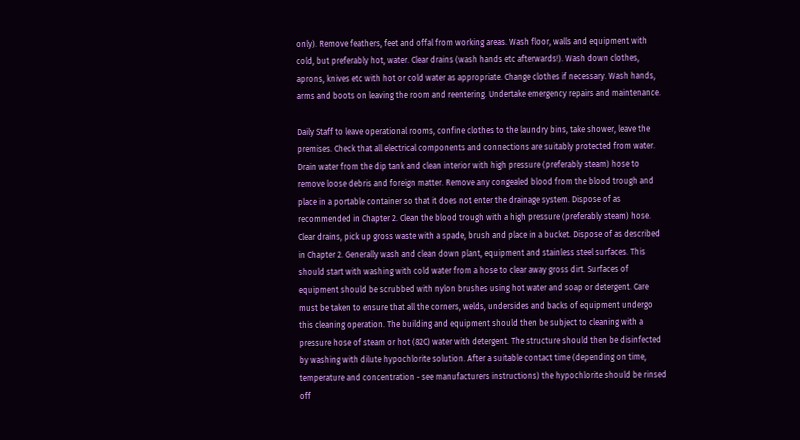only). Remove feathers, feet and offal from working areas. Wash floor, walls and equipment with cold, but preferably hot, water. Clear drains (wash hands etc afterwards!). Wash down clothes, aprons, knives etc with hot or cold water as appropriate. Change clothes if necessary. Wash hands, arms and boots on leaving the room and reentering. Undertake emergency repairs and maintenance.

Daily Staff to leave operational rooms, confine clothes to the laundry bins, take shower, leave the premises. Check that all electrical components and connections are suitably protected from water. Drain water from the dip tank and clean interior with high pressure (preferably steam) hose to remove loose debris and foreign matter. Remove any congealed blood from the blood trough and place in a portable container so that it does not enter the drainage system. Dispose of as recommended in Chapter 2. Clean the blood trough with a high pressure (preferably steam) hose. Clear drains, pick up gross waste with a spade, brush and place in a bucket. Dispose of as described in Chapter 2. Generally wash and clean down plant, equipment and stainless steel surfaces. This should start with washing with cold water from a hose to clear away gross dirt. Surfaces of equipment should be scrubbed with nylon brushes using hot water and soap or detergent. Care must be taken to ensure that all the corners, welds, undersides and backs of equipment undergo this cleaning operation. The building and equipment should then be subject to cleaning with a pressure hose of steam or hot (82C) water with detergent. The structure should then be disinfected by washing with dilute hypochlorite solution. After a suitable contact time (depending on time, temperature and concentration - see manufacturers instructions) the hypochlorite should be rinsed off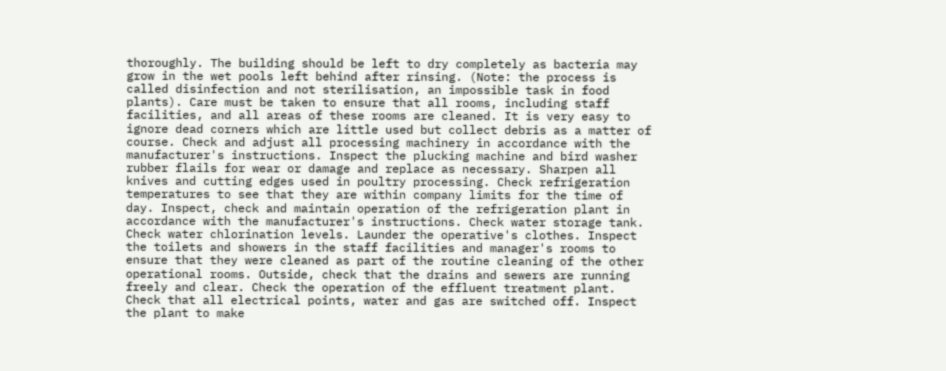thoroughly. The building should be left to dry completely as bacteria may grow in the wet pools left behind after rinsing. (Note: the process is called disinfection and not sterilisation, an impossible task in food plants). Care must be taken to ensure that all rooms, including staff facilities, and all areas of these rooms are cleaned. It is very easy to ignore dead corners which are little used but collect debris as a matter of course. Check and adjust all processing machinery in accordance with the manufacturer's instructions. Inspect the plucking machine and bird washer rubber flails for wear or damage and replace as necessary. Sharpen all knives and cutting edges used in poultry processing. Check refrigeration temperatures to see that they are within company limits for the time of day. Inspect, check and maintain operation of the refrigeration plant in accordance with the manufacturer's instructions. Check water storage tank. Check water chlorination levels. Launder the operative's clothes. Inspect the toilets and showers in the staff facilities and manager's rooms to ensure that they were cleaned as part of the routine cleaning of the other operational rooms. Outside, check that the drains and sewers are running freely and clear. Check the operation of the effluent treatment plant. Check that all electrical points, water and gas are switched off. Inspect the plant to make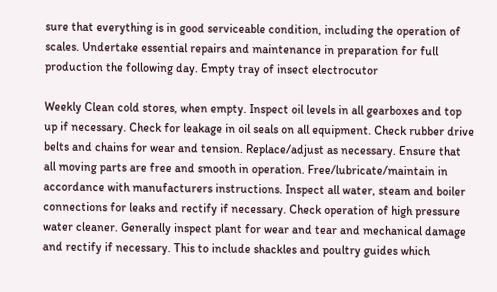sure that everything is in good serviceable condition, including the operation of scales. Undertake essential repairs and maintenance in preparation for full production the following day. Empty tray of insect electrocutor

Weekly Clean cold stores, when empty. Inspect oil levels in all gearboxes and top up if necessary. Check for leakage in oil seals on all equipment. Check rubber drive belts and chains for wear and tension. Replace/adjust as necessary. Ensure that all moving parts are free and smooth in operation. Free/lubricate/maintain in accordance with manufacturers instructions. Inspect all water, steam and boiler connections for leaks and rectify if necessary. Check operation of high pressure water cleaner. Generally inspect plant for wear and tear and mechanical damage and rectify if necessary. This to include shackles and poultry guides which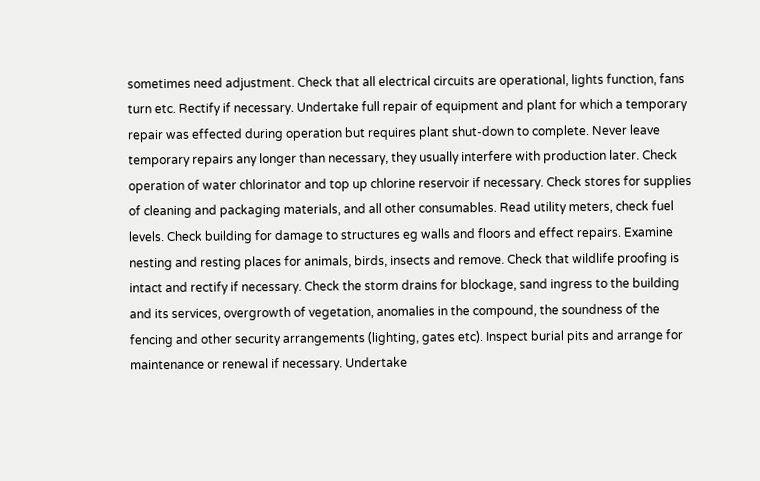sometimes need adjustment. Check that all electrical circuits are operational, lights function, fans turn etc. Rectify if necessary. Undertake full repair of equipment and plant for which a temporary repair was effected during operation but requires plant shut-down to complete. Never leave temporary repairs any longer than necessary, they usually interfere with production later. Check operation of water chlorinator and top up chlorine reservoir if necessary. Check stores for supplies of cleaning and packaging materials, and all other consumables. Read utility meters, check fuel levels. Check building for damage to structures eg walls and floors and effect repairs. Examine nesting and resting places for animals, birds, insects and remove. Check that wildlife proofing is intact and rectify if necessary. Check the storm drains for blockage, sand ingress to the building and its services, overgrowth of vegetation, anomalies in the compound, the soundness of the fencing and other security arrangements (lighting, gates etc). Inspect burial pits and arrange for maintenance or renewal if necessary. Undertake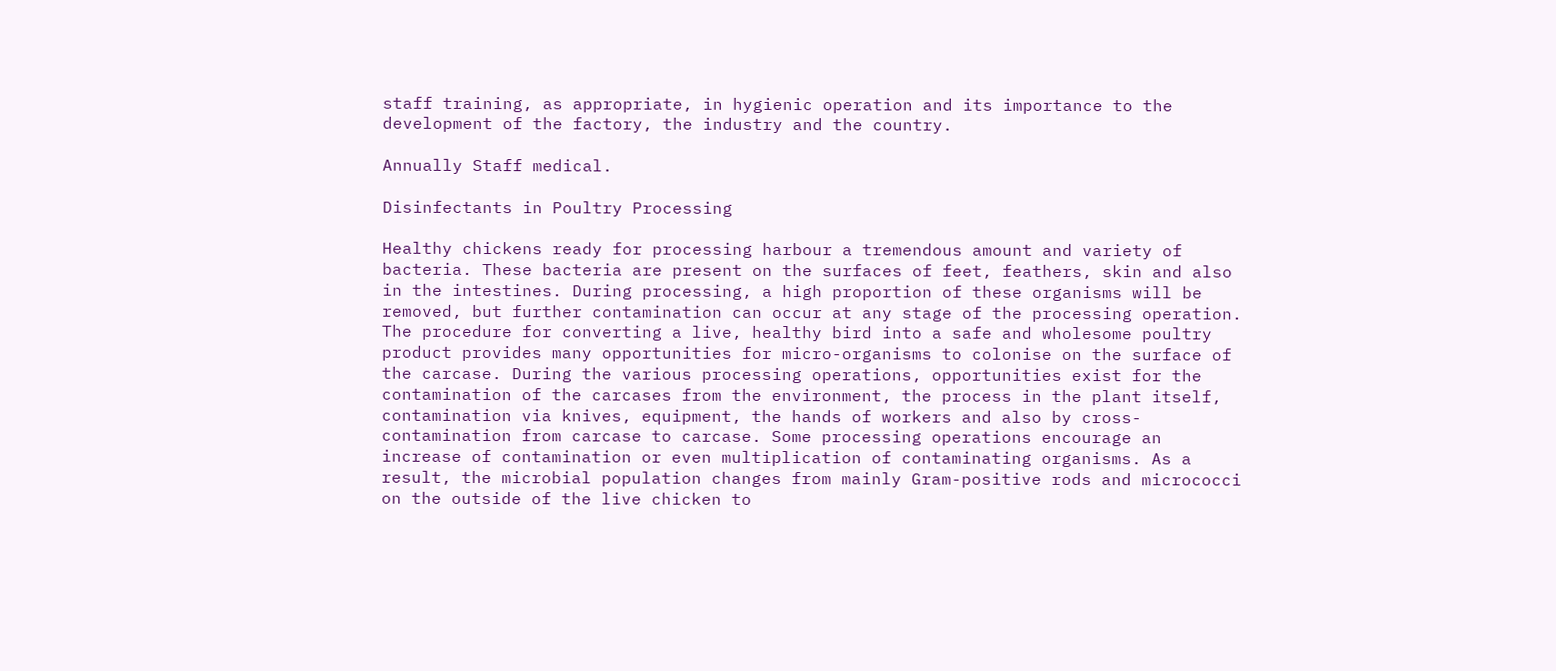staff training, as appropriate, in hygienic operation and its importance to the development of the factory, the industry and the country.

Annually Staff medical.

Disinfectants in Poultry Processing

Healthy chickens ready for processing harbour a tremendous amount and variety of bacteria. These bacteria are present on the surfaces of feet, feathers, skin and also in the intestines. During processing, a high proportion of these organisms will be removed, but further contamination can occur at any stage of the processing operation. The procedure for converting a live, healthy bird into a safe and wholesome poultry product provides many opportunities for micro-organisms to colonise on the surface of the carcase. During the various processing operations, opportunities exist for the contamination of the carcases from the environment, the process in the plant itself, contamination via knives, equipment, the hands of workers and also by cross-contamination from carcase to carcase. Some processing operations encourage an increase of contamination or even multiplication of contaminating organisms. As a result, the microbial population changes from mainly Gram-positive rods and micrococci on the outside of the live chicken to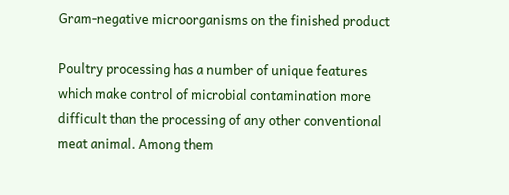Gram-negative microorganisms on the finished product

Poultry processing has a number of unique features which make control of microbial contamination more difficult than the processing of any other conventional meat animal. Among them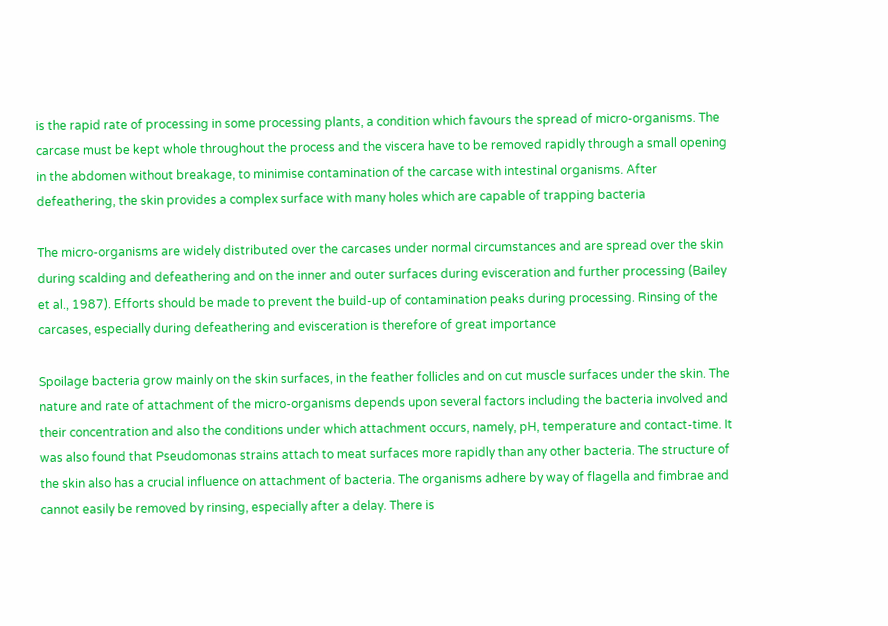is the rapid rate of processing in some processing plants, a condition which favours the spread of micro-organisms. The carcase must be kept whole throughout the process and the viscera have to be removed rapidly through a small opening in the abdomen without breakage, to minimise contamination of the carcase with intestinal organisms. After defeathering, the skin provides a complex surface with many holes which are capable of trapping bacteria

The micro-organisms are widely distributed over the carcases under normal circumstances and are spread over the skin during scalding and defeathering and on the inner and outer surfaces during evisceration and further processing (Bailey et al., 1987). Efforts should be made to prevent the build-up of contamination peaks during processing. Rinsing of the carcases, especially during defeathering and evisceration is therefore of great importance

Spoilage bacteria grow mainly on the skin surfaces, in the feather follicles and on cut muscle surfaces under the skin. The nature and rate of attachment of the micro-organisms depends upon several factors including the bacteria involved and their concentration and also the conditions under which attachment occurs, namely, pH, temperature and contact-time. It was also found that Pseudomonas strains attach to meat surfaces more rapidly than any other bacteria. The structure of the skin also has a crucial influence on attachment of bacteria. The organisms adhere by way of flagella and fimbrae and cannot easily be removed by rinsing, especially after a delay. There is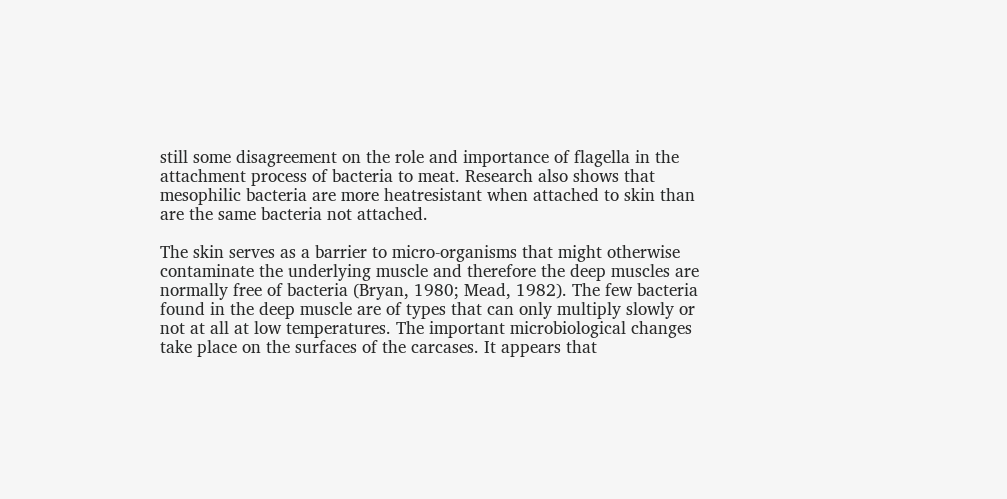still some disagreement on the role and importance of flagella in the attachment process of bacteria to meat. Research also shows that mesophilic bacteria are more heatresistant when attached to skin than are the same bacteria not attached.

The skin serves as a barrier to micro-organisms that might otherwise contaminate the underlying muscle and therefore the deep muscles are normally free of bacteria (Bryan, 1980; Mead, 1982). The few bacteria found in the deep muscle are of types that can only multiply slowly or not at all at low temperatures. The important microbiological changes take place on the surfaces of the carcases. It appears that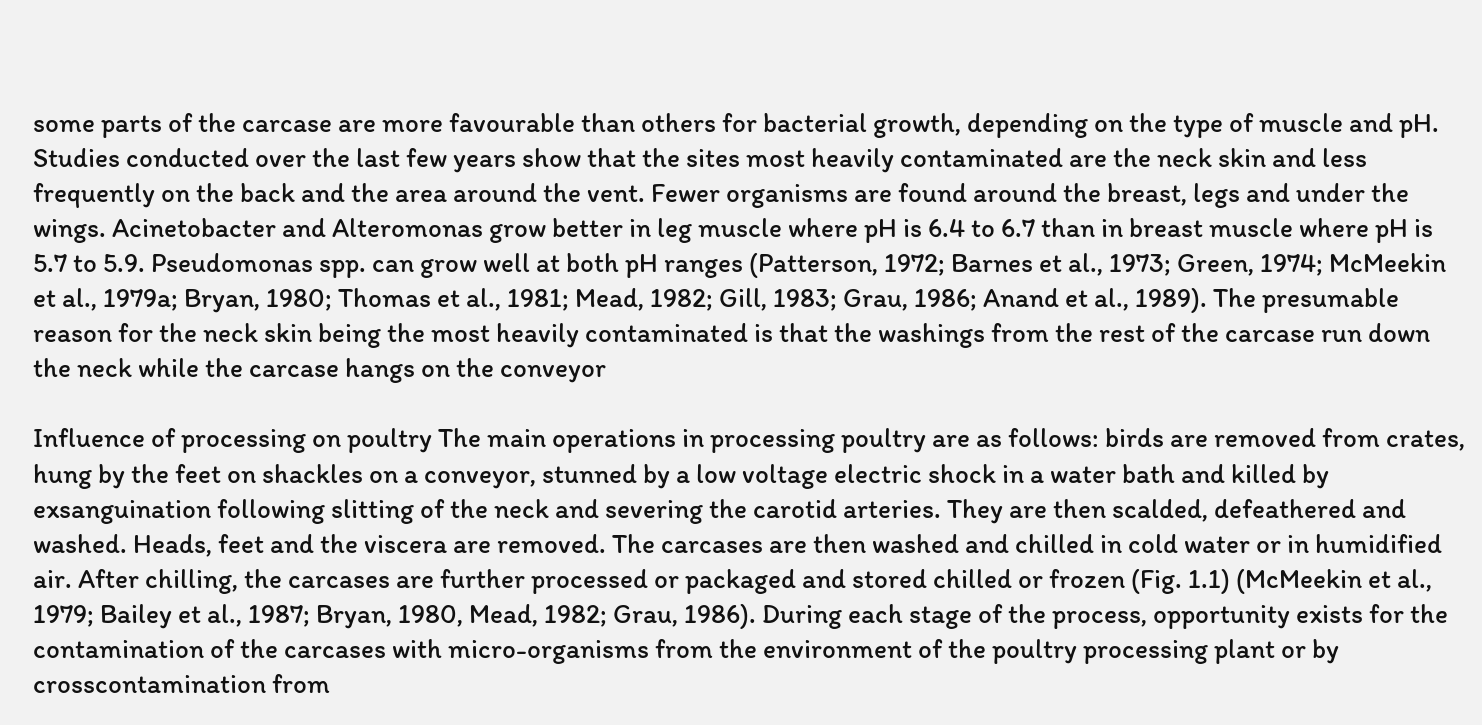some parts of the carcase are more favourable than others for bacterial growth, depending on the type of muscle and pH. Studies conducted over the last few years show that the sites most heavily contaminated are the neck skin and less frequently on the back and the area around the vent. Fewer organisms are found around the breast, legs and under the wings. Acinetobacter and Alteromonas grow better in leg muscle where pH is 6.4 to 6.7 than in breast muscle where pH is 5.7 to 5.9. Pseudomonas spp. can grow well at both pH ranges (Patterson, 1972; Barnes et al., 1973; Green, 1974; McMeekin et al., 1979a; Bryan, 1980; Thomas et al., 1981; Mead, 1982; Gill, 1983; Grau, 1986; Anand et al., 1989). The presumable reason for the neck skin being the most heavily contaminated is that the washings from the rest of the carcase run down the neck while the carcase hangs on the conveyor

Influence of processing on poultry The main operations in processing poultry are as follows: birds are removed from crates, hung by the feet on shackles on a conveyor, stunned by a low voltage electric shock in a water bath and killed by exsanguination following slitting of the neck and severing the carotid arteries. They are then scalded, defeathered and washed. Heads, feet and the viscera are removed. The carcases are then washed and chilled in cold water or in humidified air. After chilling, the carcases are further processed or packaged and stored chilled or frozen (Fig. 1.1) (McMeekin et al., 1979; Bailey et al., 1987; Bryan, 1980, Mead, 1982; Grau, 1986). During each stage of the process, opportunity exists for the contamination of the carcases with micro-organisms from the environment of the poultry processing plant or by crosscontamination from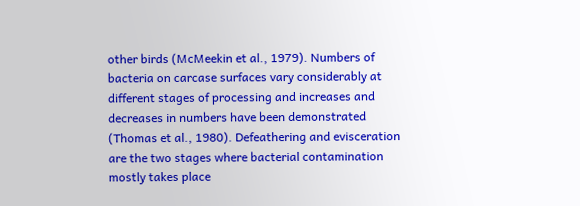other birds (McMeekin et al., 1979). Numbers of bacteria on carcase surfaces vary considerably at different stages of processing and increases and decreases in numbers have been demonstrated (Thomas et al., 1980). Defeathering and evisceration are the two stages where bacterial contamination mostly takes place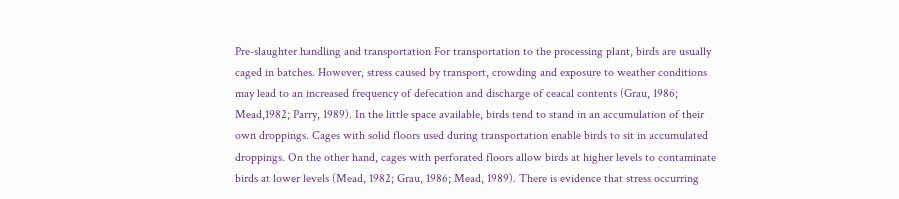Pre-slaughter handling and transportation For transportation to the processing plant, birds are usually caged in batches. However, stress caused by transport, crowding and exposure to weather conditions may lead to an increased frequency of defecation and discharge of ceacal contents (Grau, 1986; Mead,1982; Parry, 1989). In the little space available, birds tend to stand in an accumulation of their own droppings. Cages with solid floors used during transportation enable birds to sit in accumulated droppings. On the other hand, cages with perforated floors allow birds at higher levels to contaminate birds at lower levels (Mead, 1982; Grau, 1986; Mead, 1989). There is evidence that stress occurring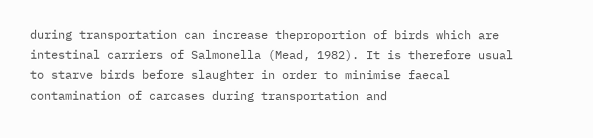during transportation can increase theproportion of birds which are intestinal carriers of Salmonella (Mead, 1982). It is therefore usual to starve birds before slaughter in order to minimise faecal contamination of carcases during transportation and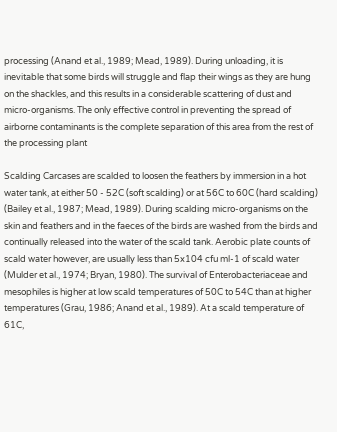processing (Anand et al., 1989; Mead, 1989). During unloading, it is inevitable that some birds will struggle and flap their wings as they are hung on the shackles, and this results in a considerable scattering of dust and micro-organisms. The only effective control in preventing the spread of airborne contaminants is the complete separation of this area from the rest of the processing plant

Scalding Carcases are scalded to loosen the feathers by immersion in a hot water tank, at either 50 - 52C (soft scalding) or at 56C to 60C (hard scalding) (Bailey et al., 1987; Mead, 1989). During scalding micro-organisms on the skin and feathers and in the faeces of the birds are washed from the birds and continually released into the water of the scald tank. Aerobic plate counts of scald water however, are usually less than 5x104 cfu ml-1 of scald water (Mulder et al., 1974; Bryan, 1980). The survival of Enterobacteriaceae and mesophiles is higher at low scald temperatures of 50C to 54C than at higher temperatures (Grau, 1986; Anand et al., 1989). At a scald temperature of 61C,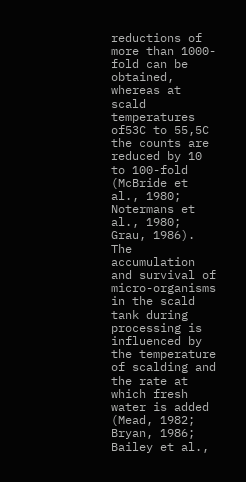reductions of more than 1000-fold can be obtained, whereas at scald temperatures of53C to 55,5C the counts are reduced by 10 to 100-fold (McBride et al., 1980; Notermans et al., 1980; Grau, 1986). The accumulation and survival of micro-organisms in the scald tank during processing is influenced by the temperature of scalding and the rate at which fresh water is added (Mead, 1982; Bryan, 1986; Bailey et al.,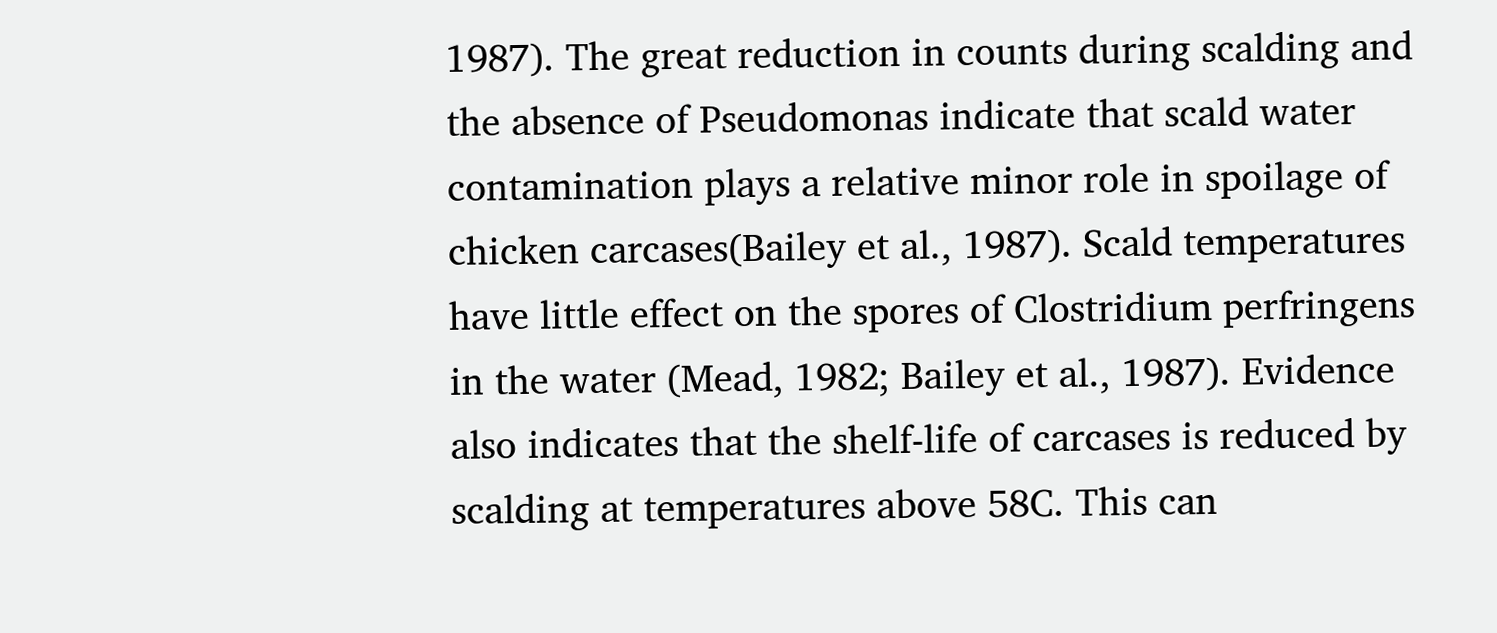1987). The great reduction in counts during scalding and the absence of Pseudomonas indicate that scald water contamination plays a relative minor role in spoilage of chicken carcases(Bailey et al., 1987). Scald temperatures have little effect on the spores of Clostridium perfringens in the water (Mead, 1982; Bailey et al., 1987). Evidence also indicates that the shelf-life of carcases is reduced by scalding at temperatures above 58C. This can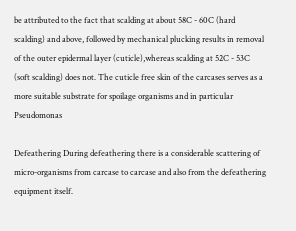be attributed to the fact that scalding at about 58C - 60C (hard scalding) and above, followed by mechanical plucking results in removal of the outer epidermal layer (cuticle),whereas scalding at 52C - 53C (soft scalding) does not. The cuticle free skin of the carcases serves as a more suitable substrate for spoilage organisms and in particular Pseudomonas

Defeathering During defeathering there is a considerable scattering of micro-organisms from carcase to carcase and also from the defeathering equipment itself.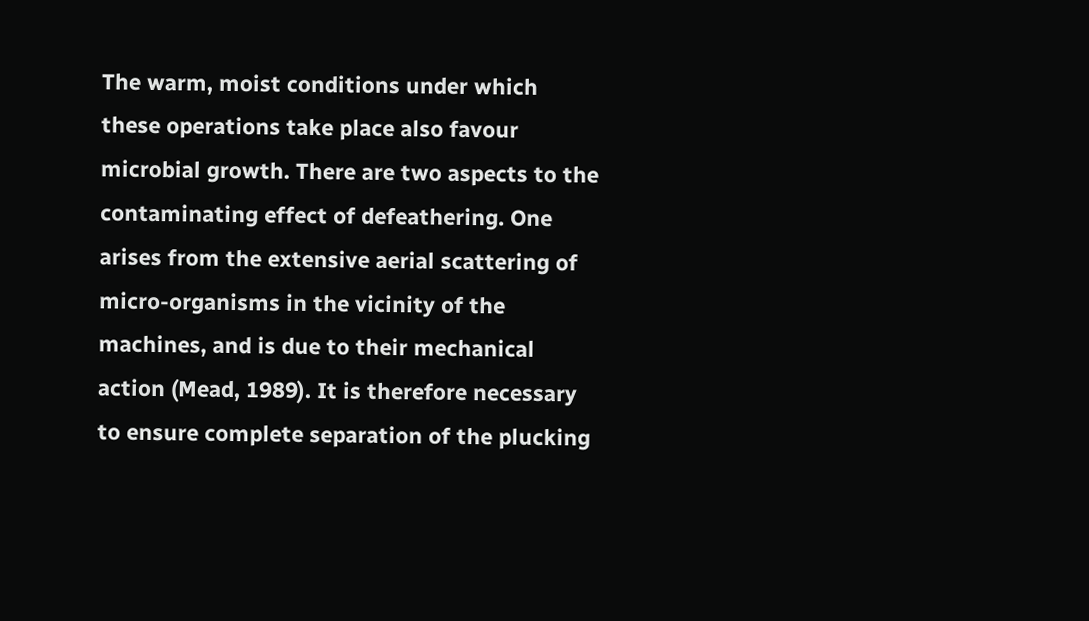The warm, moist conditions under which these operations take place also favour microbial growth. There are two aspects to the contaminating effect of defeathering. One arises from the extensive aerial scattering of micro-organisms in the vicinity of the machines, and is due to their mechanical action (Mead, 1989). It is therefore necessary to ensure complete separation of the plucking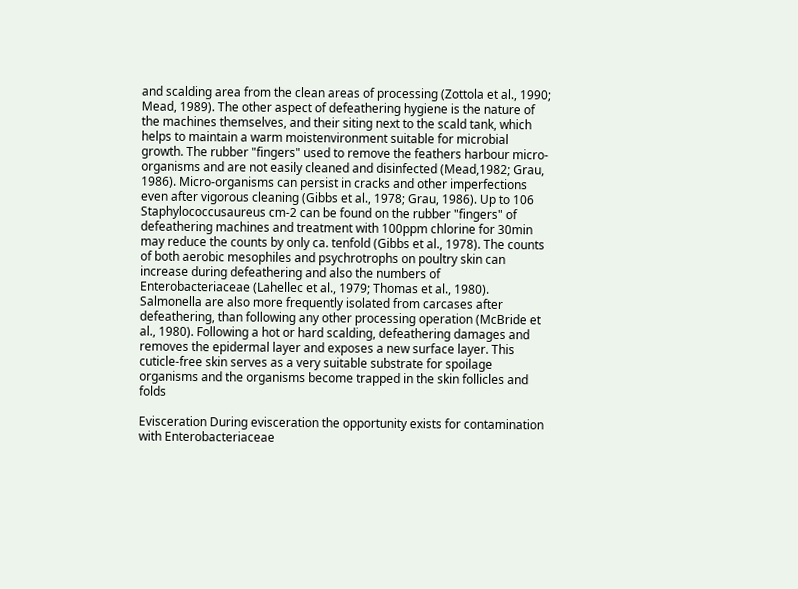and scalding area from the clean areas of processing (Zottola et al., 1990; Mead, 1989). The other aspect of defeathering hygiene is the nature of the machines themselves, and their siting next to the scald tank, which helps to maintain a warm moistenvironment suitable for microbial growth. The rubber "fingers" used to remove the feathers harbour micro-organisms and are not easily cleaned and disinfected (Mead,1982; Grau, 1986). Micro-organisms can persist in cracks and other imperfections even after vigorous cleaning (Gibbs et al., 1978; Grau, 1986). Up to 106 Staphylococcusaureus cm-2 can be found on the rubber "fingers" of defeathering machines and treatment with 100ppm chlorine for 30min may reduce the counts by only ca. tenfold (Gibbs et al., 1978). The counts of both aerobic mesophiles and psychrotrophs on poultry skin can increase during defeathering and also the numbers of Enterobacteriaceae (Lahellec et al., 1979; Thomas et al., 1980). Salmonella are also more frequently isolated from carcases after defeathering, than following any other processing operation (McBride et al., 1980). Following a hot or hard scalding, defeathering damages and removes the epidermal layer and exposes a new surface layer. This cuticle-free skin serves as a very suitable substrate for spoilage organisms and the organisms become trapped in the skin follicles and folds

Evisceration During evisceration the opportunity exists for contamination with Enterobacteriaceae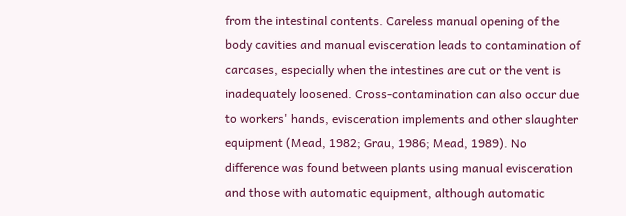from the intestinal contents. Careless manual opening of the body cavities and manual evisceration leads to contamination of carcases, especially when the intestines are cut or the vent is inadequately loosened. Cross-contamination can also occur due to workers' hands, evisceration implements and other slaughter equipment (Mead, 1982; Grau, 1986; Mead, 1989). No difference was found between plants using manual evisceration and those with automatic equipment, although automatic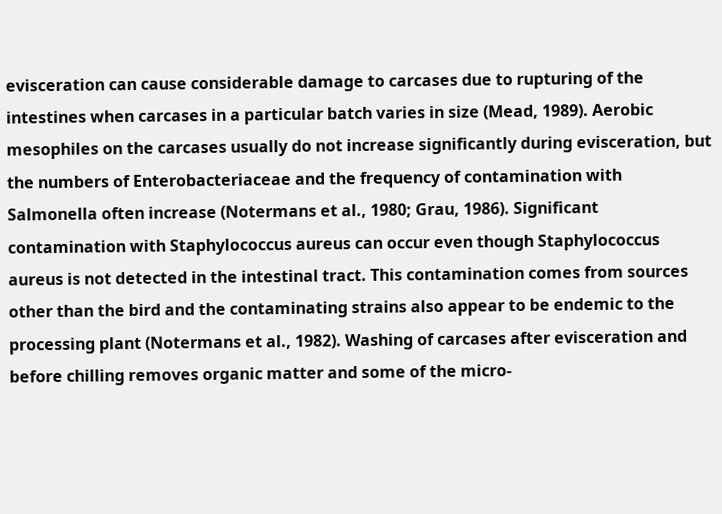evisceration can cause considerable damage to carcases due to rupturing of the intestines when carcases in a particular batch varies in size (Mead, 1989). Aerobic mesophiles on the carcases usually do not increase significantly during evisceration, but the numbers of Enterobacteriaceae and the frequency of contamination with Salmonella often increase (Notermans et al., 1980; Grau, 1986). Significant contamination with Staphylococcus aureus can occur even though Staphylococcus aureus is not detected in the intestinal tract. This contamination comes from sources other than the bird and the contaminating strains also appear to be endemic to the processing plant (Notermans et al., 1982). Washing of carcases after evisceration and before chilling removes organic matter and some of the micro-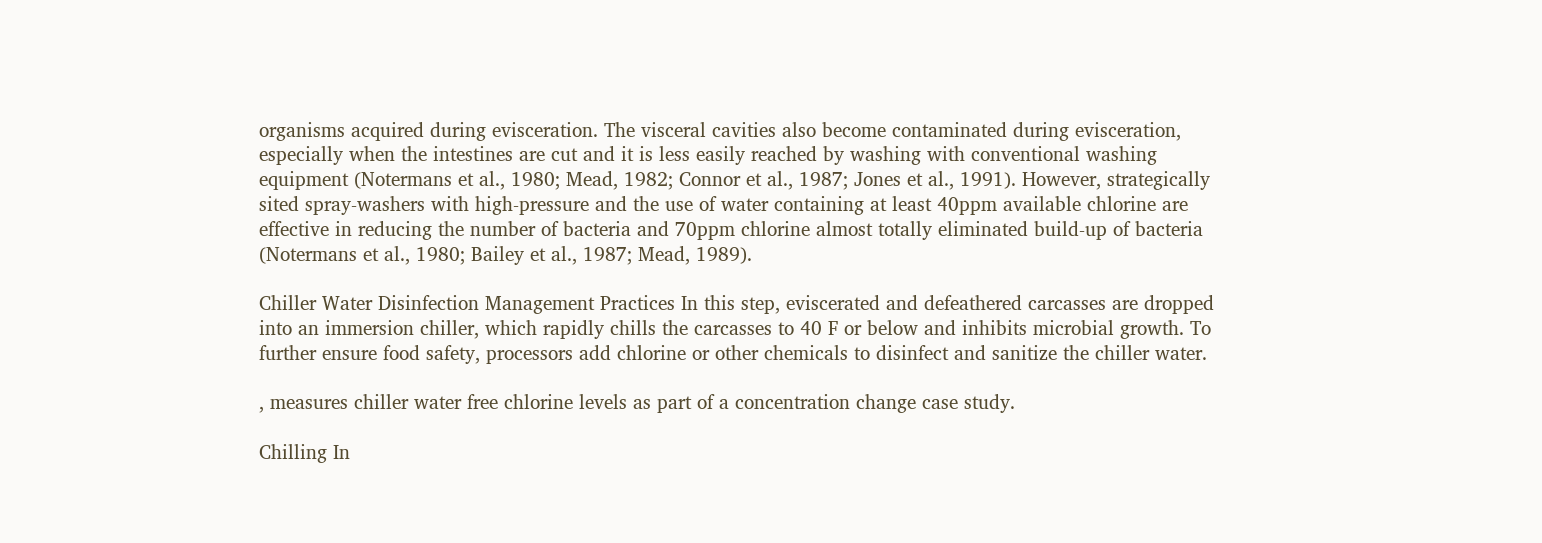organisms acquired during evisceration. The visceral cavities also become contaminated during evisceration, especially when the intestines are cut and it is less easily reached by washing with conventional washing equipment (Notermans et al., 1980; Mead, 1982; Connor et al., 1987; Jones et al., 1991). However, strategically sited spray-washers with high-pressure and the use of water containing at least 40ppm available chlorine are effective in reducing the number of bacteria and 70ppm chlorine almost totally eliminated build-up of bacteria (Notermans et al., 1980; Bailey et al., 1987; Mead, 1989).

Chiller Water Disinfection Management Practices In this step, eviscerated and defeathered carcasses are dropped into an immersion chiller, which rapidly chills the carcasses to 40 F or below and inhibits microbial growth. To further ensure food safety, processors add chlorine or other chemicals to disinfect and sanitize the chiller water.

, measures chiller water free chlorine levels as part of a concentration change case study.

Chilling In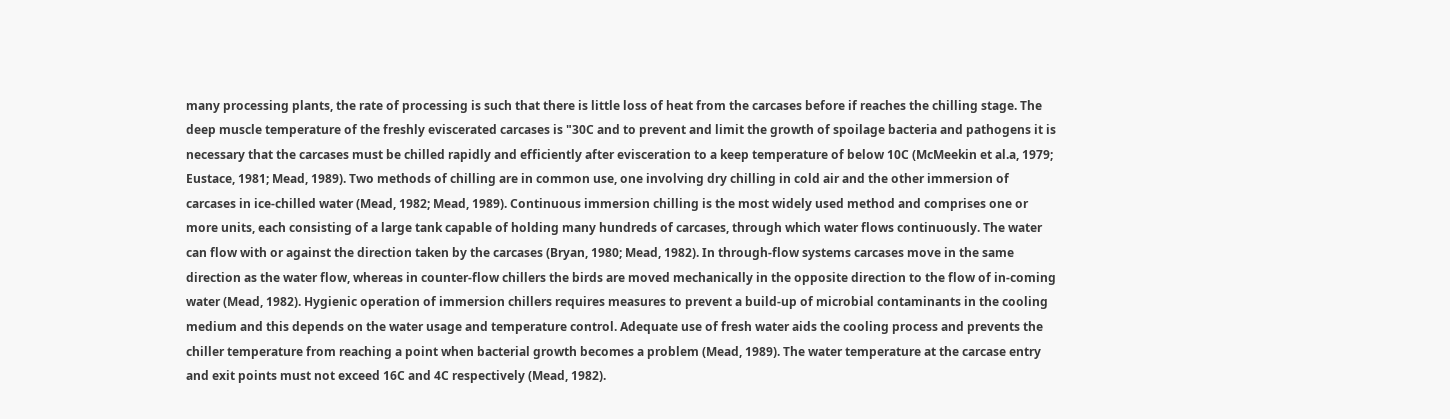many processing plants, the rate of processing is such that there is little loss of heat from the carcases before if reaches the chilling stage. The deep muscle temperature of the freshly eviscerated carcases is "30C and to prevent and limit the growth of spoilage bacteria and pathogens it is necessary that the carcases must be chilled rapidly and efficiently after evisceration to a keep temperature of below 10C (McMeekin et al.a, 1979; Eustace, 1981; Mead, 1989). Two methods of chilling are in common use, one involving dry chilling in cold air and the other immersion of carcases in ice-chilled water (Mead, 1982; Mead, 1989). Continuous immersion chilling is the most widely used method and comprises one or more units, each consisting of a large tank capable of holding many hundreds of carcases, through which water flows continuously. The water can flow with or against the direction taken by the carcases (Bryan, 1980; Mead, 1982). In through-flow systems carcases move in the same direction as the water flow, whereas in counter-flow chillers the birds are moved mechanically in the opposite direction to the flow of in-coming water (Mead, 1982). Hygienic operation of immersion chillers requires measures to prevent a build-up of microbial contaminants in the cooling medium and this depends on the water usage and temperature control. Adequate use of fresh water aids the cooling process and prevents the chiller temperature from reaching a point when bacterial growth becomes a problem (Mead, 1989). The water temperature at the carcase entry and exit points must not exceed 16C and 4C respectively (Mead, 1982).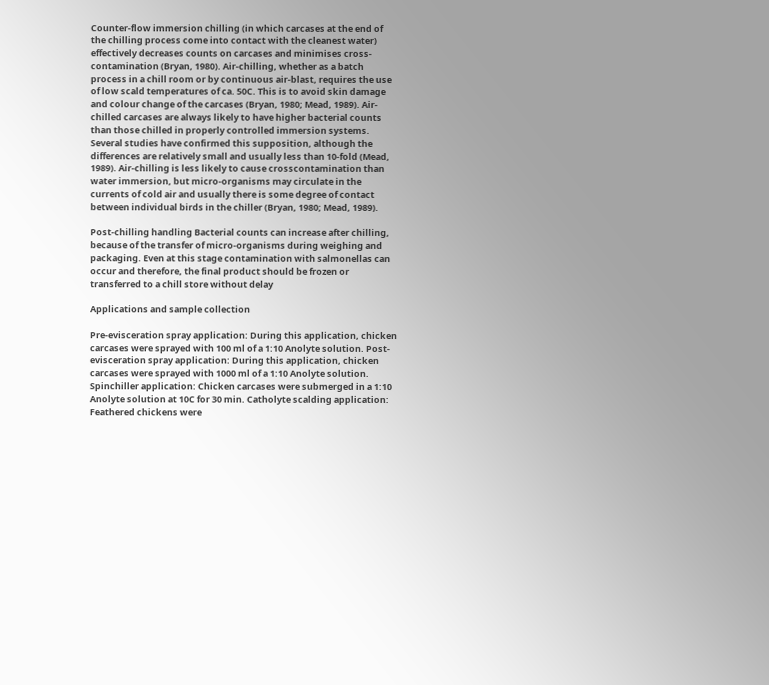Counter-flow immersion chilling (in which carcases at the end of the chilling process come into contact with the cleanest water) effectively decreases counts on carcases and minimises cross-contamination (Bryan, 1980). Air-chilling, whether as a batch process in a chill room or by continuous air-blast, requires the use of low scald temperatures of ca. 50C. This is to avoid skin damage and colour change of the carcases (Bryan, 1980; Mead, 1989). Air-chilled carcases are always likely to have higher bacterial counts than those chilled in properly controlled immersion systems. Several studies have confirmed this supposition, although the differences are relatively small and usually less than 10-fold (Mead, 1989). Air-chilling is less likely to cause crosscontamination than water immersion, but micro-organisms may circulate in the currents of cold air and usually there is some degree of contact between individual birds in the chiller (Bryan, 1980; Mead, 1989).

Post-chilling handling Bacterial counts can increase after chilling, because of the transfer of micro-organisms during weighing and packaging. Even at this stage contamination with salmonellas can occur and therefore, the final product should be frozen or transferred to a chill store without delay

Applications and sample collection

Pre-evisceration spray application: During this application, chicken carcases were sprayed with 100 ml of a 1:10 Anolyte solution. Post-evisceration spray application: During this application, chicken carcases were sprayed with 1000 ml of a 1:10 Anolyte solution. Spinchiller application: Chicken carcases were submerged in a 1:10 Anolyte solution at 10C for 30 min. Catholyte scalding application: Feathered chickens were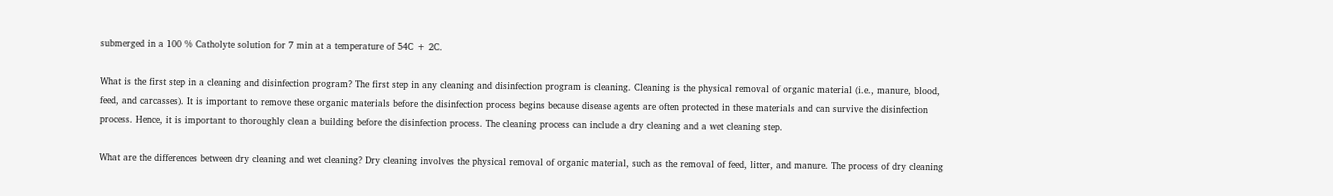submerged in a 100 % Catholyte solution for 7 min at a temperature of 54C + 2C.

What is the first step in a cleaning and disinfection program? The first step in any cleaning and disinfection program is cleaning. Cleaning is the physical removal of organic material (i.e., manure, blood, feed, and carcasses). It is important to remove these organic materials before the disinfection process begins because disease agents are often protected in these materials and can survive the disinfection process. Hence, it is important to thoroughly clean a building before the disinfection process. The cleaning process can include a dry cleaning and a wet cleaning step.

What are the differences between dry cleaning and wet cleaning? Dry cleaning involves the physical removal of organic material, such as the removal of feed, litter, and manure. The process of dry cleaning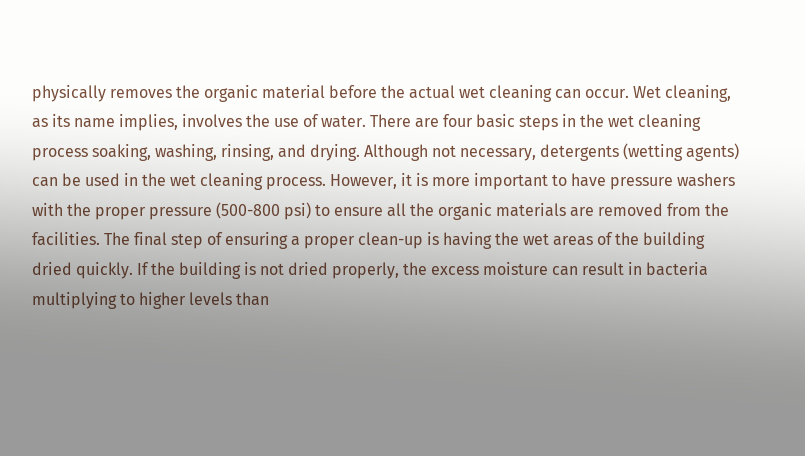physically removes the organic material before the actual wet cleaning can occur. Wet cleaning, as its name implies, involves the use of water. There are four basic steps in the wet cleaning process soaking, washing, rinsing, and drying. Although not necessary, detergents (wetting agents) can be used in the wet cleaning process. However, it is more important to have pressure washers with the proper pressure (500-800 psi) to ensure all the organic materials are removed from the facilities. The final step of ensuring a proper clean-up is having the wet areas of the building dried quickly. If the building is not dried properly, the excess moisture can result in bacteria multiplying to higher levels than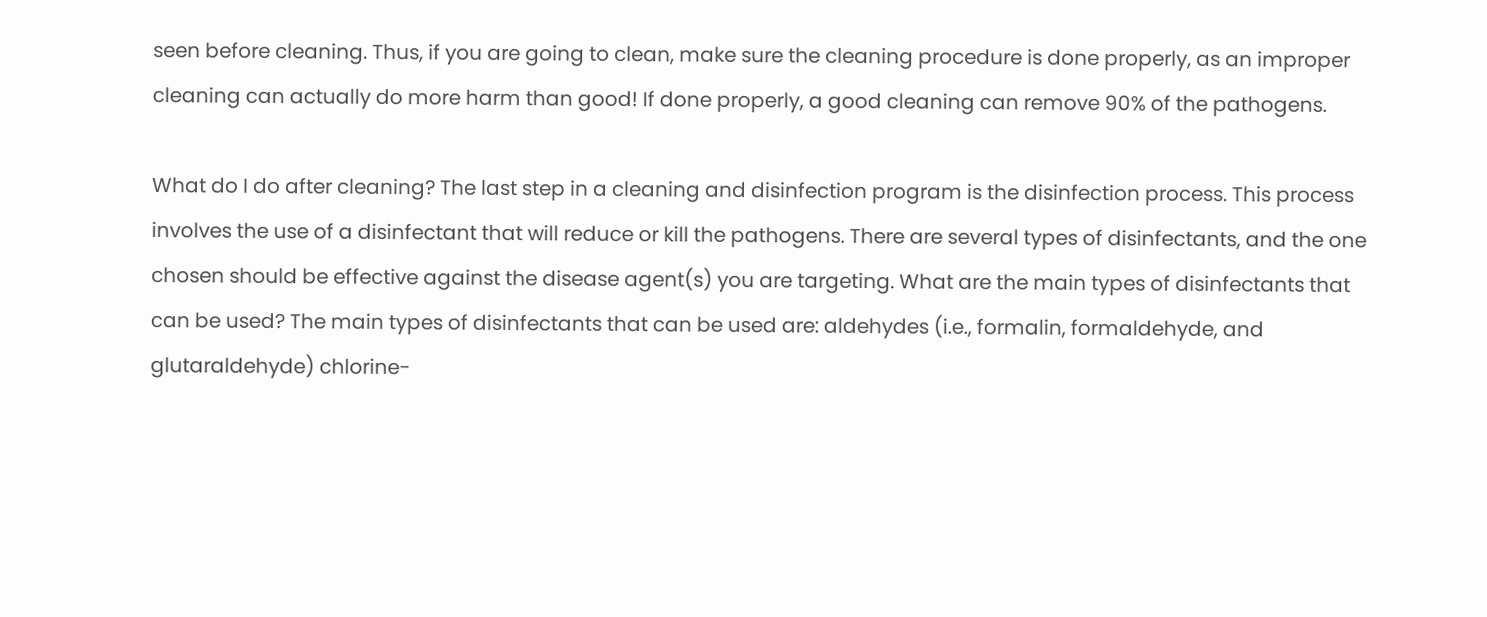seen before cleaning. Thus, if you are going to clean, make sure the cleaning procedure is done properly, as an improper cleaning can actually do more harm than good! If done properly, a good cleaning can remove 90% of the pathogens.

What do I do after cleaning? The last step in a cleaning and disinfection program is the disinfection process. This process involves the use of a disinfectant that will reduce or kill the pathogens. There are several types of disinfectants, and the one chosen should be effective against the disease agent(s) you are targeting. What are the main types of disinfectants that can be used? The main types of disinfectants that can be used are: aldehydes (i.e., formalin, formaldehyde, and glutaraldehyde) chlorine-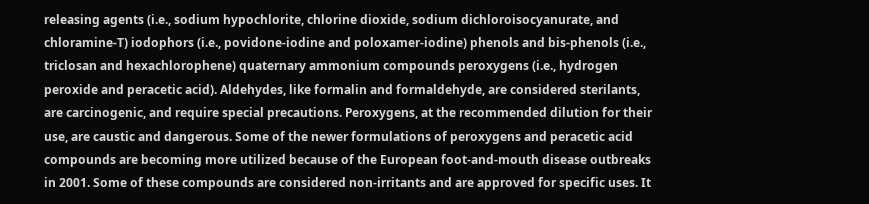releasing agents (i.e., sodium hypochlorite, chlorine dioxide, sodium dichloroisocyanurate, and chloramine-T) iodophors (i.e., povidone-iodine and poloxamer-iodine) phenols and bis-phenols (i.e., triclosan and hexachlorophene) quaternary ammonium compounds peroxygens (i.e., hydrogen peroxide and peracetic acid). Aldehydes, like formalin and formaldehyde, are considered sterilants, are carcinogenic, and require special precautions. Peroxygens, at the recommended dilution for their use, are caustic and dangerous. Some of the newer formulations of peroxygens and peracetic acid compounds are becoming more utilized because of the European foot-and-mouth disease outbreaks in 2001. Some of these compounds are considered non-irritants and are approved for specific uses. It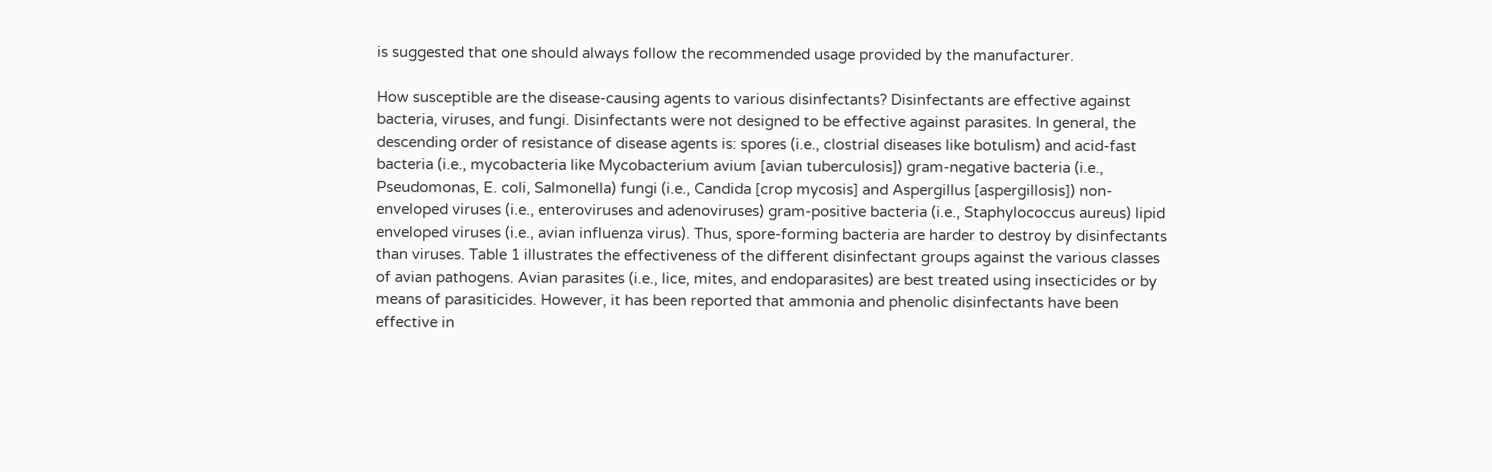is suggested that one should always follow the recommended usage provided by the manufacturer.

How susceptible are the disease-causing agents to various disinfectants? Disinfectants are effective against bacteria, viruses, and fungi. Disinfectants were not designed to be effective against parasites. In general, the descending order of resistance of disease agents is: spores (i.e., clostrial diseases like botulism) and acid-fast bacteria (i.e., mycobacteria like Mycobacterium avium [avian tuberculosis]) gram-negative bacteria (i.e., Pseudomonas, E. coli, Salmonella) fungi (i.e., Candida [crop mycosis] and Aspergillus [aspergillosis]) non-enveloped viruses (i.e., enteroviruses and adenoviruses) gram-positive bacteria (i.e., Staphylococcus aureus) lipid enveloped viruses (i.e., avian influenza virus). Thus, spore-forming bacteria are harder to destroy by disinfectants than viruses. Table 1 illustrates the effectiveness of the different disinfectant groups against the various classes of avian pathogens. Avian parasites (i.e., lice, mites, and endoparasites) are best treated using insecticides or by means of parasiticides. However, it has been reported that ammonia and phenolic disinfectants have been effective in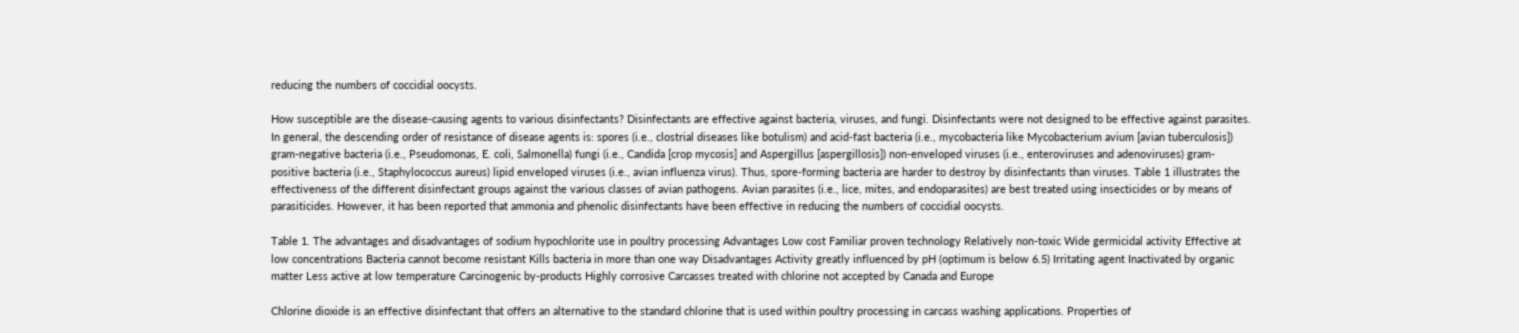reducing the numbers of coccidial oocysts.

How susceptible are the disease-causing agents to various disinfectants? Disinfectants are effective against bacteria, viruses, and fungi. Disinfectants were not designed to be effective against parasites. In general, the descending order of resistance of disease agents is: spores (i.e., clostrial diseases like botulism) and acid-fast bacteria (i.e., mycobacteria like Mycobacterium avium [avian tuberculosis]) gram-negative bacteria (i.e., Pseudomonas, E. coli, Salmonella) fungi (i.e., Candida [crop mycosis] and Aspergillus [aspergillosis]) non-enveloped viruses (i.e., enteroviruses and adenoviruses) gram-positive bacteria (i.e., Staphylococcus aureus) lipid enveloped viruses (i.e., avian influenza virus). Thus, spore-forming bacteria are harder to destroy by disinfectants than viruses. Table 1 illustrates the effectiveness of the different disinfectant groups against the various classes of avian pathogens. Avian parasites (i.e., lice, mites, and endoparasites) are best treated using insecticides or by means of parasiticides. However, it has been reported that ammonia and phenolic disinfectants have been effective in reducing the numbers of coccidial oocysts.

Table 1. The advantages and disadvantages of sodium hypochlorite use in poultry processing Advantages Low cost Familiar proven technology Relatively non-toxic Wide germicidal activity Effective at low concentrations Bacteria cannot become resistant Kills bacteria in more than one way Disadvantages Activity greatly influenced by pH (optimum is below 6.5) Irritating agent Inactivated by organic matter Less active at low temperature Carcinogenic by-products Highly corrosive Carcasses treated with chlorine not accepted by Canada and Europe

Chlorine dioxide is an effective disinfectant that offers an alternative to the standard chlorine that is used within poultry processing in carcass washing applications. Properties of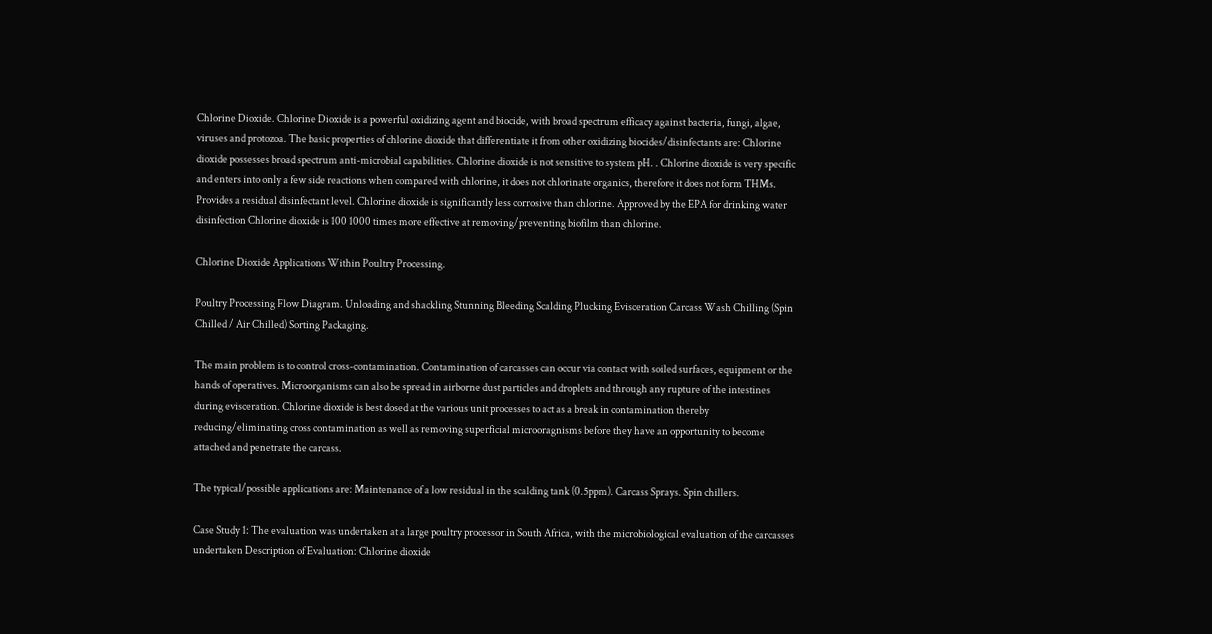Chlorine Dioxide. Chlorine Dioxide is a powerful oxidizing agent and biocide, with broad spectrum efficacy against bacteria, fungi, algae, viruses and protozoa. The basic properties of chlorine dioxide that differentiate it from other oxidizing biocides/disinfectants are: Chlorine dioxide possesses broad spectrum anti-microbial capabilities. Chlorine dioxide is not sensitive to system pH. . Chlorine dioxide is very specific and enters into only a few side reactions when compared with chlorine, it does not chlorinate organics, therefore it does not form THMs. Provides a residual disinfectant level. Chlorine dioxide is significantly less corrosive than chlorine. Approved by the EPA for drinking water disinfection Chlorine dioxide is 100 1000 times more effective at removing/preventing biofilm than chlorine.

Chlorine Dioxide Applications Within Poultry Processing.

Poultry Processing Flow Diagram. Unloading and shackling Stunning Bleeding Scalding Plucking Evisceration Carcass Wash Chilling (Spin Chilled / Air Chilled) Sorting Packaging.

The main problem is to control cross-contamination. Contamination of carcasses can occur via contact with soiled surfaces, equipment or the hands of operatives. Microorganisms can also be spread in airborne dust particles and droplets and through any rupture of the intestines during evisceration. Chlorine dioxide is best dosed at the various unit processes to act as a break in contamination thereby reducing/eliminating cross contamination as well as removing superficial microoragnisms before they have an opportunity to become attached and penetrate the carcass.

The typical/possible applications are: Maintenance of a low residual in the scalding tank (0.5ppm). Carcass Sprays. Spin chillers.

Case Study 1: The evaluation was undertaken at a large poultry processor in South Africa, with the microbiological evaluation of the carcasses undertaken Description of Evaluation: Chlorine dioxide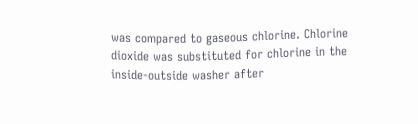was compared to gaseous chlorine. Chlorine dioxide was substituted for chlorine in the inside-outside washer after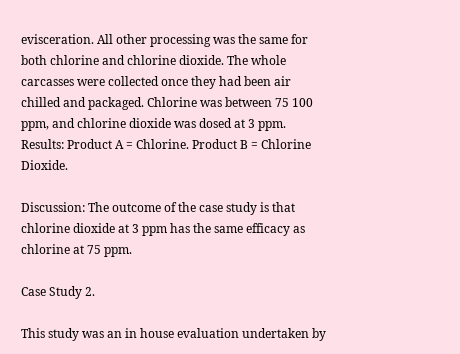evisceration. All other processing was the same for both chlorine and chlorine dioxide. The whole carcasses were collected once they had been air chilled and packaged. Chlorine was between 75 100 ppm, and chlorine dioxide was dosed at 3 ppm. Results: Product A = Chlorine. Product B = Chlorine Dioxide.

Discussion: The outcome of the case study is that chlorine dioxide at 3 ppm has the same efficacy as chlorine at 75 ppm.

Case Study 2.

This study was an in house evaluation undertaken by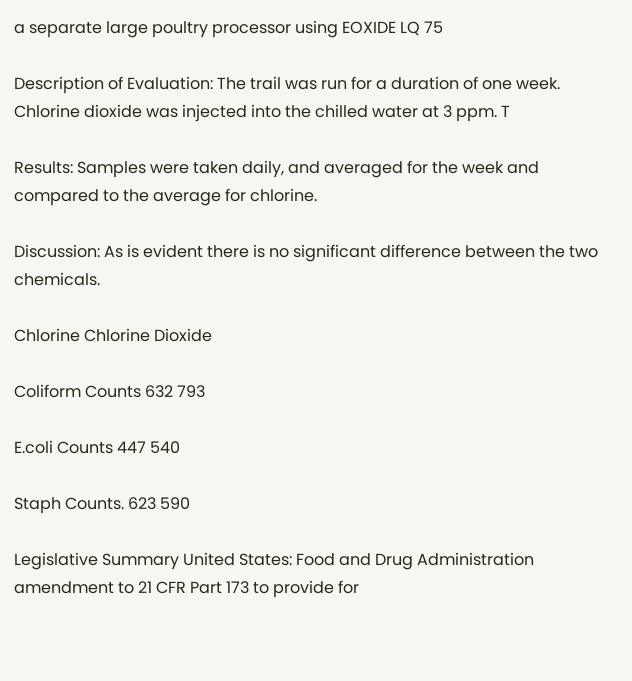a separate large poultry processor using EOXIDE LQ 75

Description of Evaluation: The trail was run for a duration of one week. Chlorine dioxide was injected into the chilled water at 3 ppm. T

Results: Samples were taken daily, and averaged for the week and compared to the average for chlorine.

Discussion: As is evident there is no significant difference between the two chemicals.

Chlorine Chlorine Dioxide

Coliform Counts 632 793

E.coli Counts 447 540

Staph Counts. 623 590

Legislative Summary United States: Food and Drug Administration amendment to 21 CFR Part 173 to provide for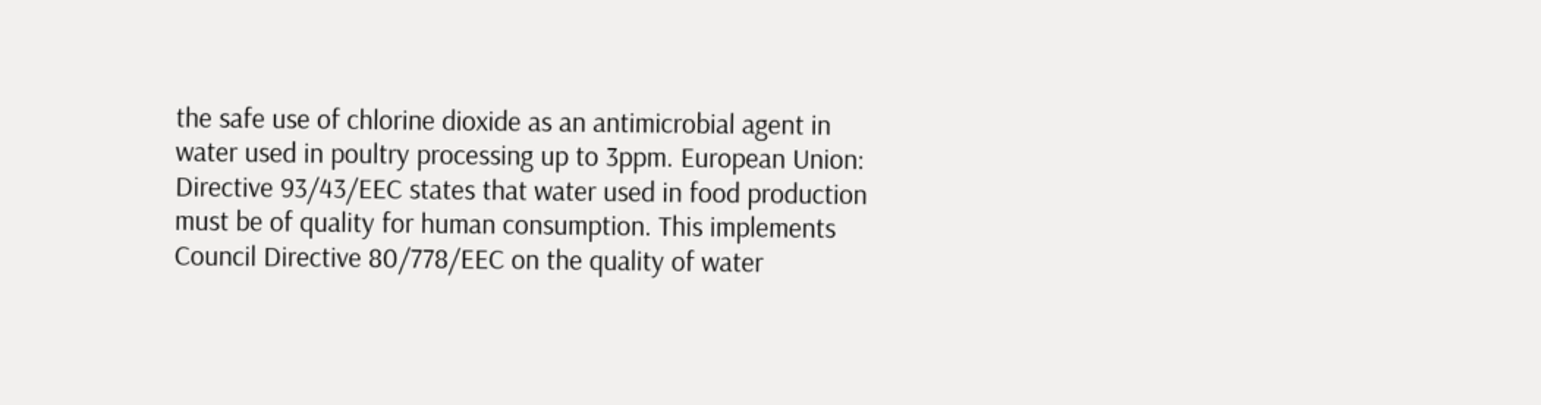the safe use of chlorine dioxide as an antimicrobial agent in water used in poultry processing up to 3ppm. European Union: Directive 93/43/EEC states that water used in food production must be of quality for human consumption. This implements Council Directive 80/778/EEC on the quality of water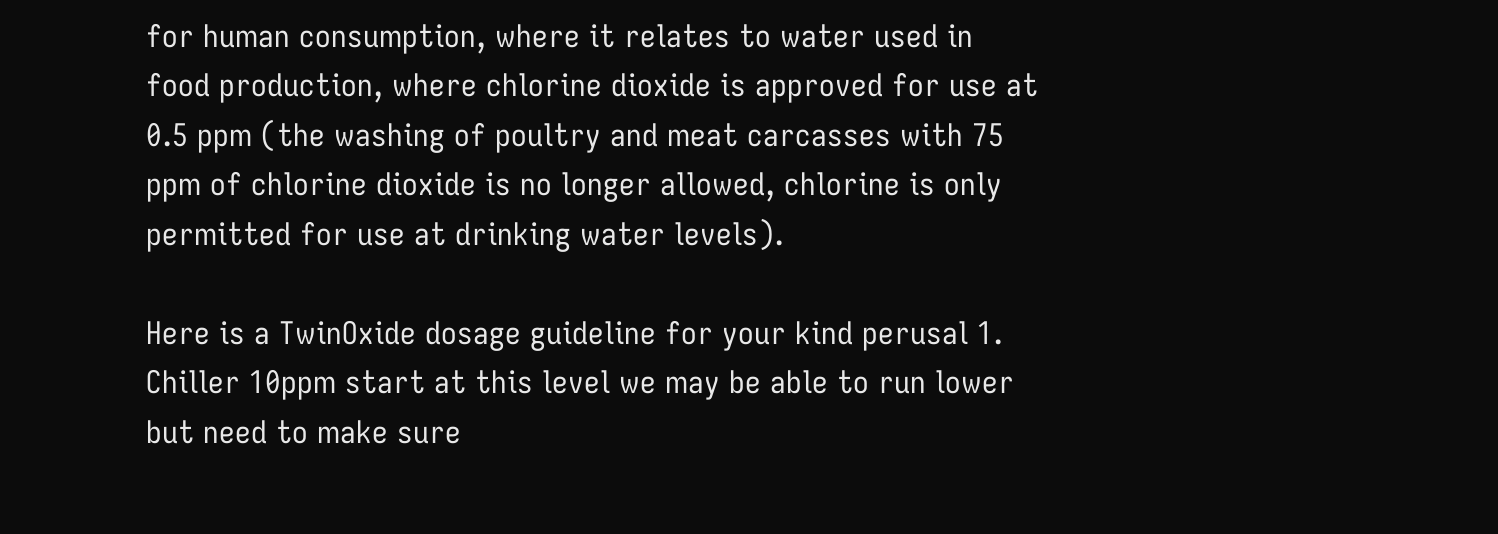for human consumption, where it relates to water used in food production, where chlorine dioxide is approved for use at 0.5 ppm (the washing of poultry and meat carcasses with 75 ppm of chlorine dioxide is no longer allowed, chlorine is only permitted for use at drinking water levels).

Here is a TwinOxide dosage guideline for your kind perusal 1. Chiller 10ppm start at this level we may be able to run lower but need to make sure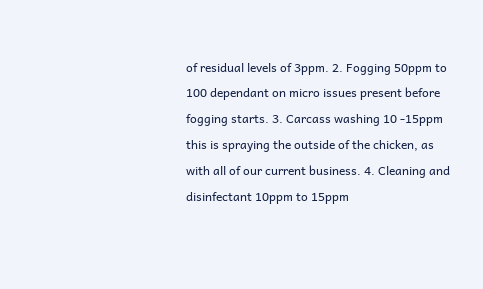of residual levels of 3ppm. 2. Fogging 50ppm to 100 dependant on micro issues present before fogging starts. 3. Carcass washing 10 -15ppm this is spraying the outside of the chicken, as with all of our current business. 4. Cleaning and disinfectant 10ppm to 15ppm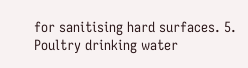for sanitising hard surfaces. 5. Poultry drinking water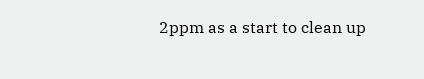2ppm as a start to clean up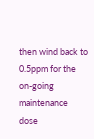then wind back to 0.5ppm for the on-going maintenance dose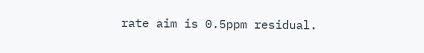rate aim is 0.5ppm residual.